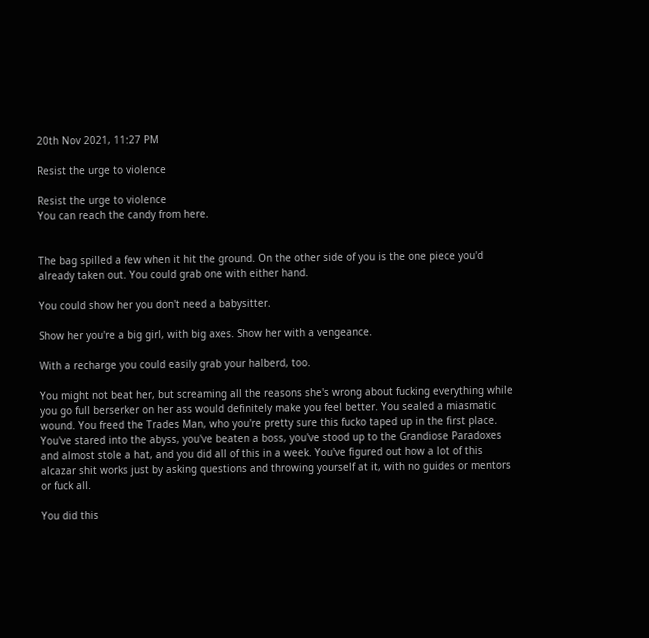20th Nov 2021, 11:27 PM

Resist the urge to violence

Resist the urge to violence
You can reach the candy from here.


The bag spilled a few when it hit the ground. On the other side of you is the one piece you'd already taken out. You could grab one with either hand.

You could show her you don't need a babysitter.

Show her you're a big girl, with big axes. Show her with a vengeance.

With a recharge you could easily grab your halberd, too.

You might not beat her, but screaming all the reasons she's wrong about fucking everything while you go full berserker on her ass would definitely make you feel better. You sealed a miasmatic wound. You freed the Trades Man, who you're pretty sure this fucko taped up in the first place. You've stared into the abyss, you've beaten a boss, you've stood up to the Grandiose Paradoxes and almost stole a hat, and you did all of this in a week. You've figured out how a lot of this alcazar shit works just by asking questions and throwing yourself at it, with no guides or mentors or fuck all.

You did this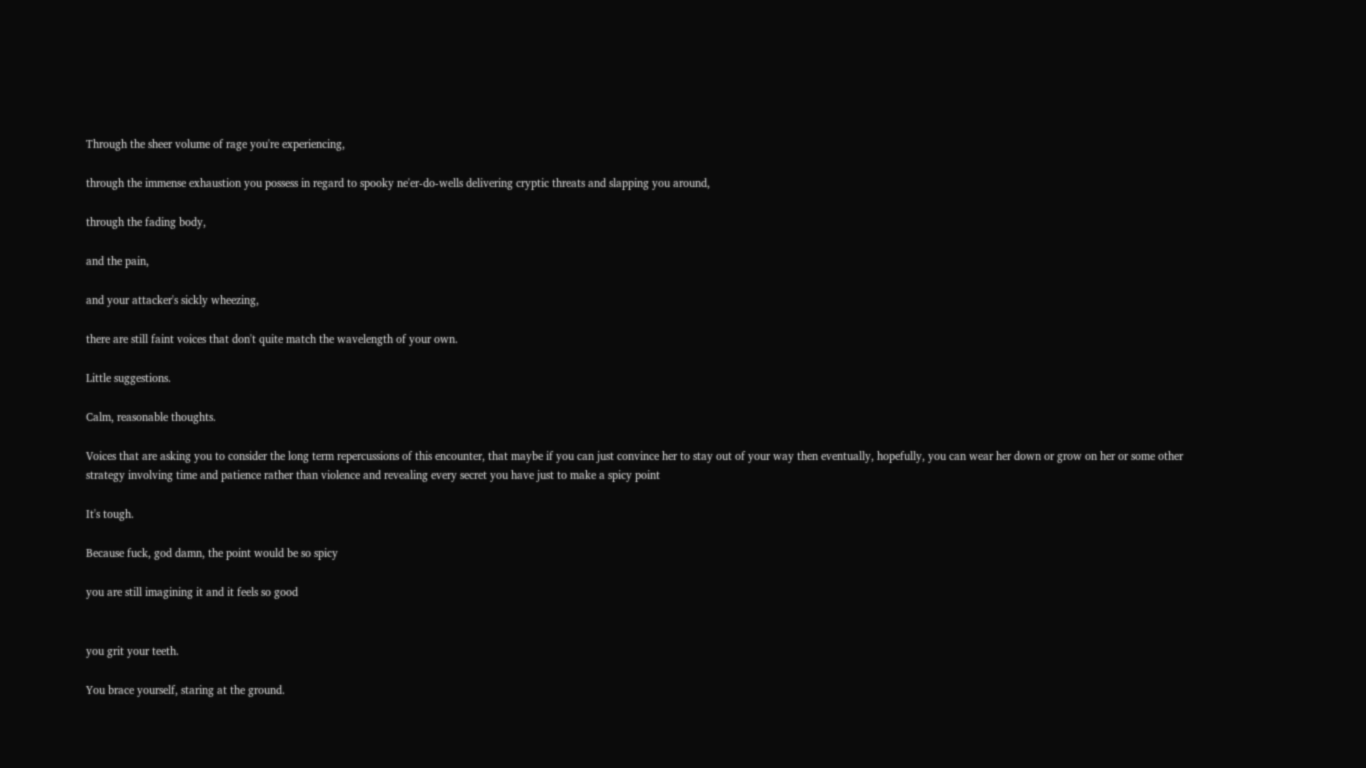Through the sheer volume of rage you're experiencing,

through the immense exhaustion you possess in regard to spooky ne'er-do-wells delivering cryptic threats and slapping you around,

through the fading body,

and the pain,

and your attacker's sickly wheezing,

there are still faint voices that don't quite match the wavelength of your own.

Little suggestions.

Calm, reasonable thoughts.

Voices that are asking you to consider the long term repercussions of this encounter, that maybe if you can just convince her to stay out of your way then eventually, hopefully, you can wear her down or grow on her or some other strategy involving time and patience rather than violence and revealing every secret you have just to make a spicy point

It's tough.

Because fuck, god damn, the point would be so spicy

you are still imagining it and it feels so good


you grit your teeth.

You brace yourself, staring at the ground.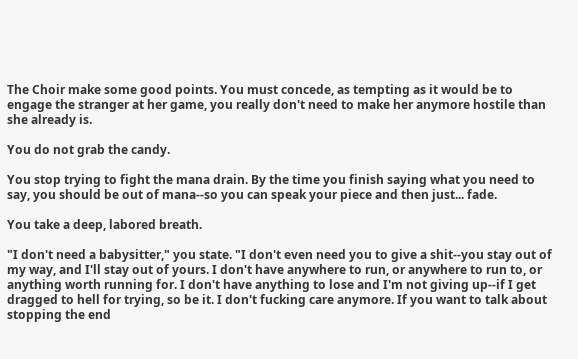The Choir make some good points. You must concede, as tempting as it would be to engage the stranger at her game, you really don't need to make her anymore hostile than she already is.

You do not grab the candy.

You stop trying to fight the mana drain. By the time you finish saying what you need to say, you should be out of mana--so you can speak your piece and then just... fade.

You take a deep, labored breath.

"I don't need a babysitter," you state. "I don't even need you to give a shit--you stay out of my way, and I'll stay out of yours. I don't have anywhere to run, or anywhere to run to, or anything worth running for. I don't have anything to lose and I'm not giving up--if I get dragged to hell for trying, so be it. I don't fucking care anymore. If you want to talk about stopping the end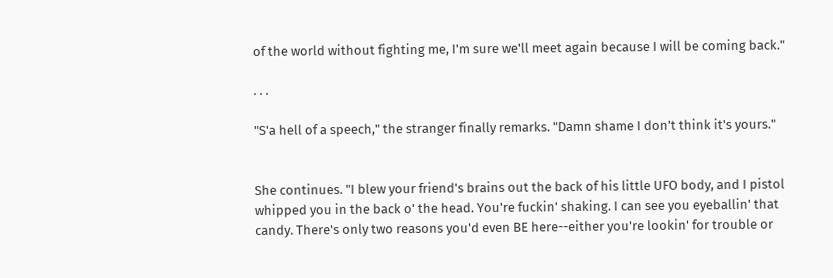of the world without fighting me, I'm sure we'll meet again because I will be coming back."

. . .

"S'a hell of a speech," the stranger finally remarks. "Damn shame I don't think it's yours."


She continues. "I blew your friend's brains out the back of his little UFO body, and I pistol whipped you in the back o' the head. You're fuckin' shaking. I can see you eyeballin' that candy. There's only two reasons you'd even BE here--either you're lookin' for trouble or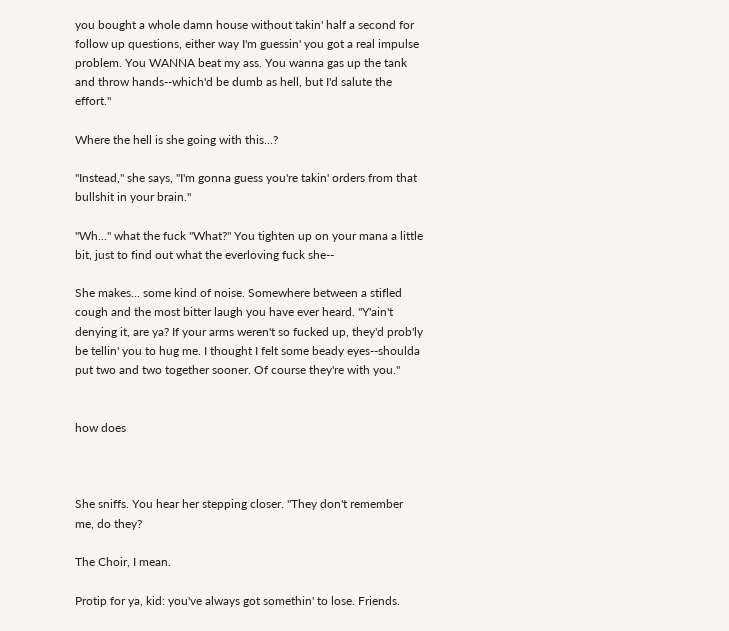you bought a whole damn house without takin' half a second for follow up questions, either way I'm guessin' you got a real impulse problem. You WANNA beat my ass. You wanna gas up the tank and throw hands--which'd be dumb as hell, but I'd salute the effort."

Where the hell is she going with this...?

"Instead," she says, "I'm gonna guess you're takin' orders from that bullshit in your brain."

"Wh..." what the fuck "What?" You tighten up on your mana a little bit, just to find out what the everloving fuck she--

She makes... some kind of noise. Somewhere between a stifled cough and the most bitter laugh you have ever heard. "Y'ain't denying it, are ya? If your arms weren't so fucked up, they'd prob'ly be tellin' you to hug me. I thought I felt some beady eyes--shoulda put two and two together sooner. Of course they're with you."


how does



She sniffs. You hear her stepping closer. "They don't remember me, do they?

The Choir, I mean.

Protip for ya, kid: you've always got somethin' to lose. Friends.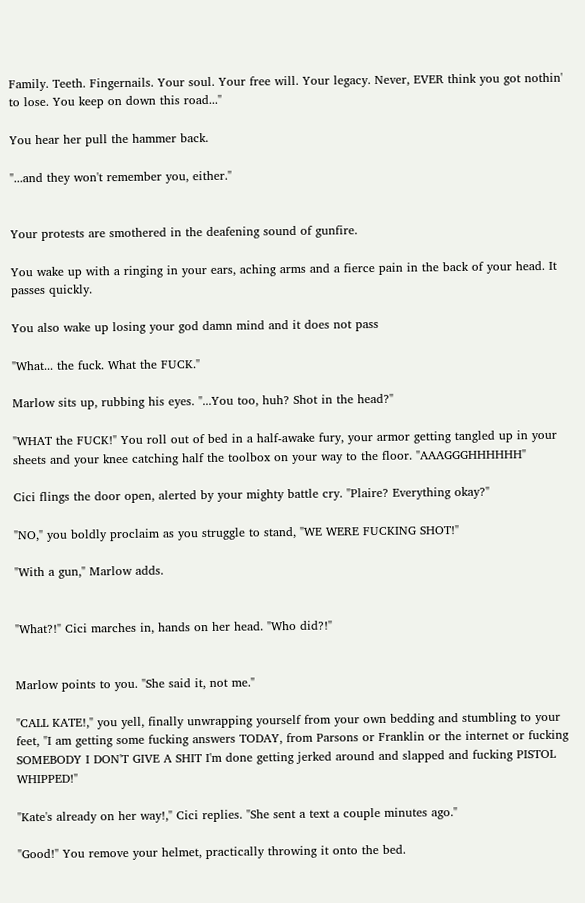Family. Teeth. Fingernails. Your soul. Your free will. Your legacy. Never, EVER think you got nothin' to lose. You keep on down this road..."

You hear her pull the hammer back.

"...and they won't remember you, either."


Your protests are smothered in the deafening sound of gunfire.

You wake up with a ringing in your ears, aching arms and a fierce pain in the back of your head. It passes quickly.

You also wake up losing your god damn mind and it does not pass

"What... the fuck. What the FUCK."

Marlow sits up, rubbing his eyes. "...You too, huh? Shot in the head?"

"WHAT the FUCK!" You roll out of bed in a half-awake fury, your armor getting tangled up in your sheets and your knee catching half the toolbox on your way to the floor. "AAAGGGHHHHHH"

Cici flings the door open, alerted by your mighty battle cry. "Plaire? Everything okay?"

"NO," you boldly proclaim as you struggle to stand, "WE WERE FUCKING SHOT!"

"With a gun," Marlow adds.


"What?!" Cici marches in, hands on her head. "Who did?!"


Marlow points to you. "She said it, not me."

"CALL KATE!," you yell, finally unwrapping yourself from your own bedding and stumbling to your feet, "I am getting some fucking answers TODAY, from Parsons or Franklin or the internet or fucking SOMEBODY I DON'T GIVE A SHIT I'm done getting jerked around and slapped and fucking PISTOL WHIPPED!"

"Kate's already on her way!," Cici replies. "She sent a text a couple minutes ago."

"Good!" You remove your helmet, practically throwing it onto the bed.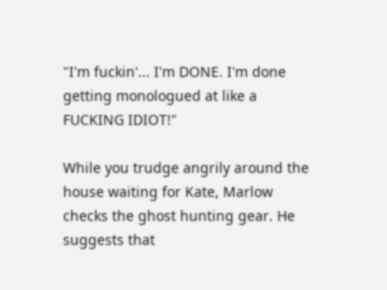"I'm fuckin'... I'm DONE. I'm done getting monologued at like a FUCKING IDIOT!"

While you trudge angrily around the house waiting for Kate, Marlow checks the ghost hunting gear. He suggests that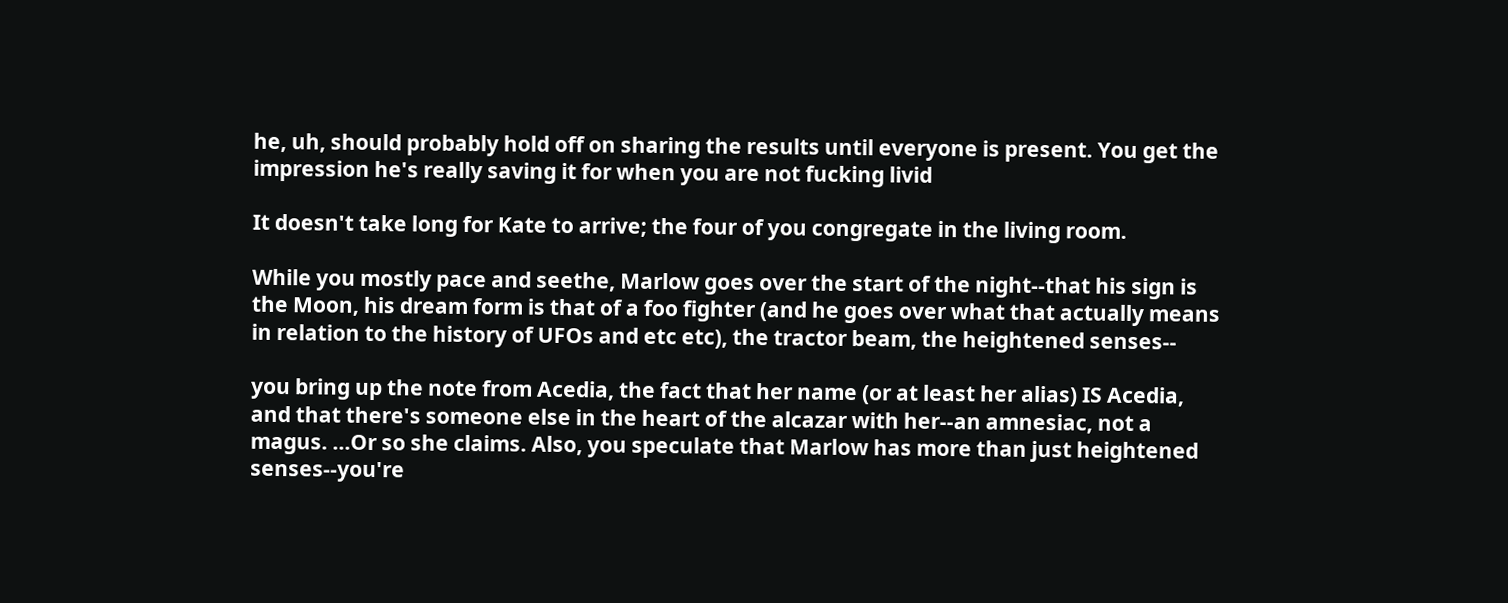he, uh, should probably hold off on sharing the results until everyone is present. You get the impression he's really saving it for when you are not fucking livid

It doesn't take long for Kate to arrive; the four of you congregate in the living room.

While you mostly pace and seethe, Marlow goes over the start of the night--that his sign is the Moon, his dream form is that of a foo fighter (and he goes over what that actually means in relation to the history of UFOs and etc etc), the tractor beam, the heightened senses--

you bring up the note from Acedia, the fact that her name (or at least her alias) IS Acedia, and that there's someone else in the heart of the alcazar with her--an amnesiac, not a magus. ...Or so she claims. Also, you speculate that Marlow has more than just heightened senses--you're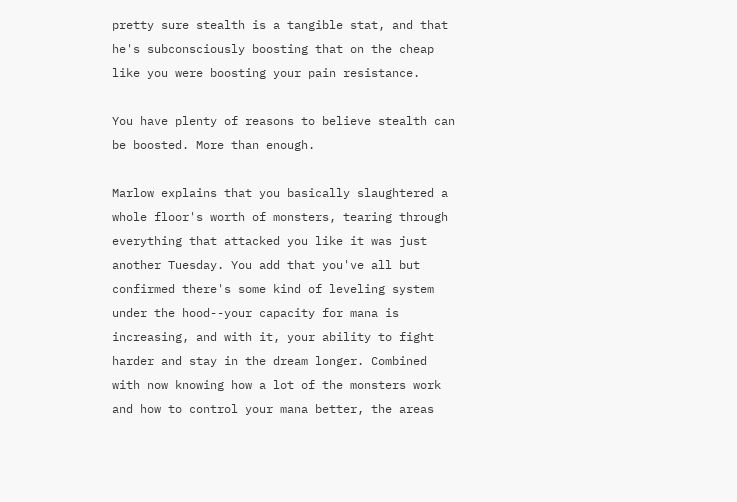pretty sure stealth is a tangible stat, and that he's subconsciously boosting that on the cheap like you were boosting your pain resistance.

You have plenty of reasons to believe stealth can be boosted. More than enough.

Marlow explains that you basically slaughtered a whole floor's worth of monsters, tearing through everything that attacked you like it was just another Tuesday. You add that you've all but confirmed there's some kind of leveling system under the hood--your capacity for mana is increasing, and with it, your ability to fight harder and stay in the dream longer. Combined with now knowing how a lot of the monsters work and how to control your mana better, the areas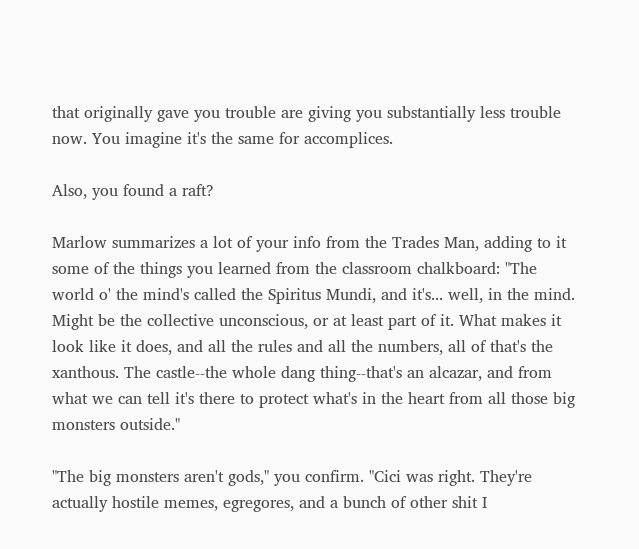that originally gave you trouble are giving you substantially less trouble now. You imagine it's the same for accomplices.

Also, you found a raft?

Marlow summarizes a lot of your info from the Trades Man, adding to it some of the things you learned from the classroom chalkboard: "The world o' the mind's called the Spiritus Mundi, and it's... well, in the mind. Might be the collective unconscious, or at least part of it. What makes it look like it does, and all the rules and all the numbers, all of that's the xanthous. The castle--the whole dang thing--that's an alcazar, and from what we can tell it's there to protect what's in the heart from all those big monsters outside."

"The big monsters aren't gods," you confirm. "Cici was right. They're actually hostile memes, egregores, and a bunch of other shit I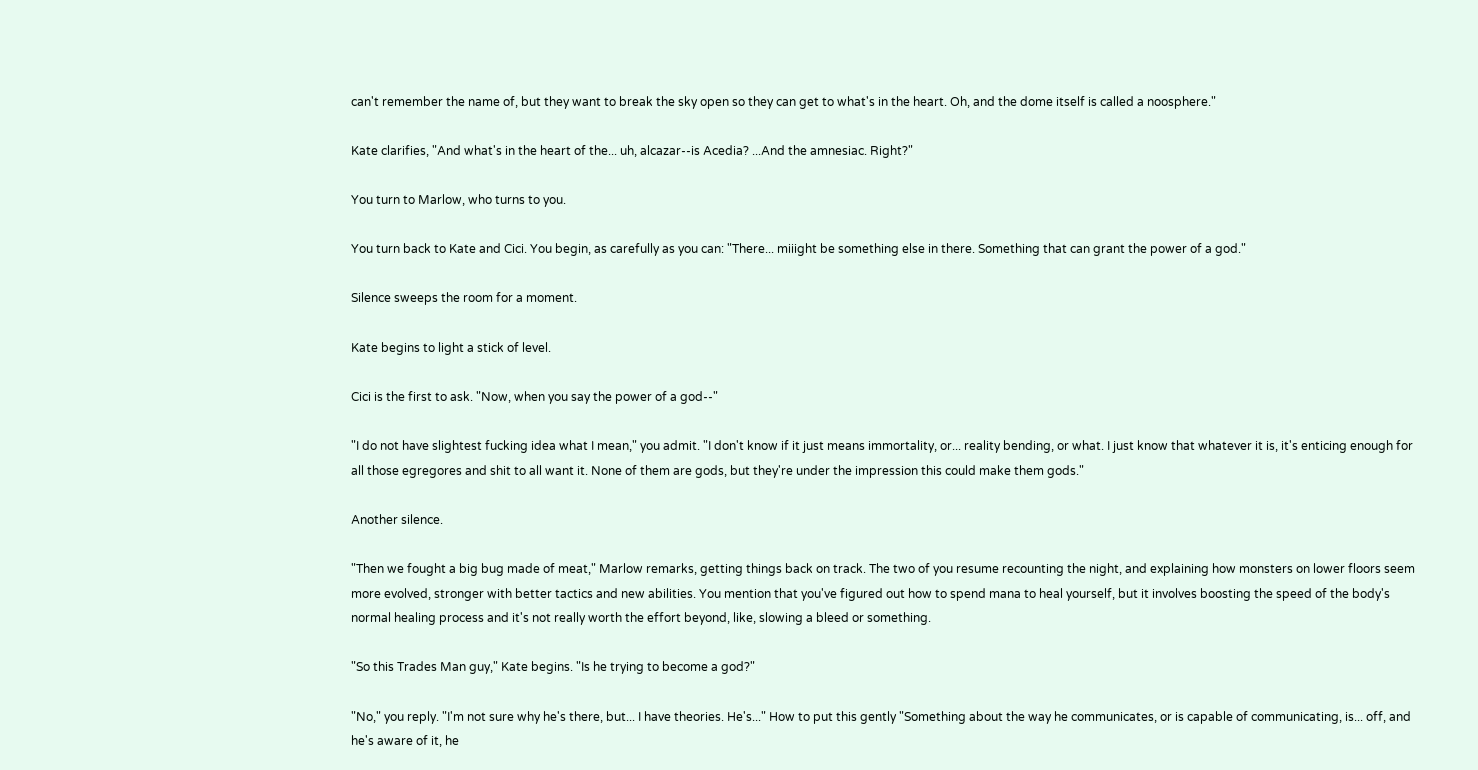can't remember the name of, but they want to break the sky open so they can get to what's in the heart. Oh, and the dome itself is called a noosphere."

Kate clarifies, "And what's in the heart of the... uh, alcazar--is Acedia? ...And the amnesiac. Right?"

You turn to Marlow, who turns to you.

You turn back to Kate and Cici. You begin, as carefully as you can: "There... miiight be something else in there. Something that can grant the power of a god."

Silence sweeps the room for a moment.

Kate begins to light a stick of level.

Cici is the first to ask. "Now, when you say the power of a god--"

"I do not have slightest fucking idea what I mean," you admit. "I don't know if it just means immortality, or... reality bending, or what. I just know that whatever it is, it's enticing enough for all those egregores and shit to all want it. None of them are gods, but they're under the impression this could make them gods."

Another silence.

"Then we fought a big bug made of meat," Marlow remarks, getting things back on track. The two of you resume recounting the night, and explaining how monsters on lower floors seem more evolved, stronger with better tactics and new abilities. You mention that you've figured out how to spend mana to heal yourself, but it involves boosting the speed of the body's normal healing process and it's not really worth the effort beyond, like, slowing a bleed or something.

"So this Trades Man guy," Kate begins. "Is he trying to become a god?"

"No," you reply. "I'm not sure why he's there, but... I have theories. He's..." How to put this gently "Something about the way he communicates, or is capable of communicating, is... off, and he's aware of it, he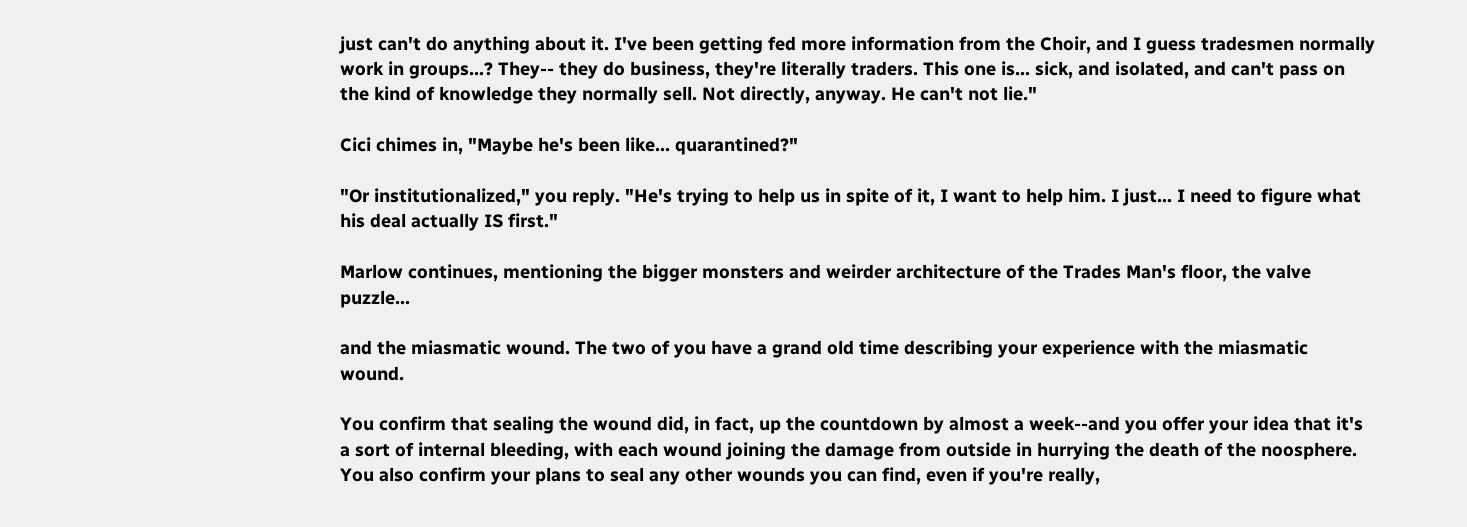just can't do anything about it. I've been getting fed more information from the Choir, and I guess tradesmen normally work in groups...? They-- they do business, they're literally traders. This one is... sick, and isolated, and can't pass on the kind of knowledge they normally sell. Not directly, anyway. He can't not lie."

Cici chimes in, "Maybe he's been like... quarantined?"

"Or institutionalized," you reply. "He's trying to help us in spite of it, I want to help him. I just... I need to figure what his deal actually IS first."

Marlow continues, mentioning the bigger monsters and weirder architecture of the Trades Man's floor, the valve puzzle...

and the miasmatic wound. The two of you have a grand old time describing your experience with the miasmatic wound.

You confirm that sealing the wound did, in fact, up the countdown by almost a week--and you offer your idea that it's a sort of internal bleeding, with each wound joining the damage from outside in hurrying the death of the noosphere. You also confirm your plans to seal any other wounds you can find, even if you're really,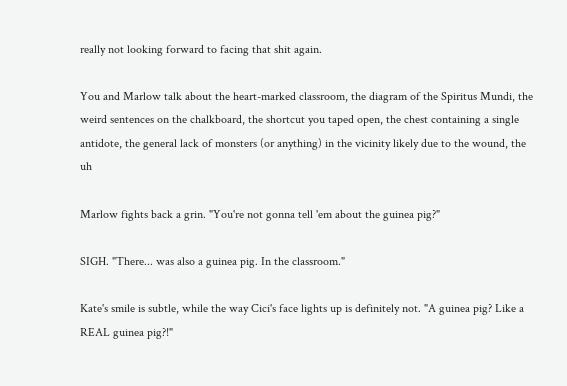really not looking forward to facing that shit again.

You and Marlow talk about the heart-marked classroom, the diagram of the Spiritus Mundi, the weird sentences on the chalkboard, the shortcut you taped open, the chest containing a single antidote, the general lack of monsters (or anything) in the vicinity likely due to the wound, the uh

Marlow fights back a grin. "You're not gonna tell 'em about the guinea pig?"

SIGH. "There... was also a guinea pig. In the classroom."

Kate's smile is subtle, while the way Cici's face lights up is definitely not. "A guinea pig? Like a REAL guinea pig?!"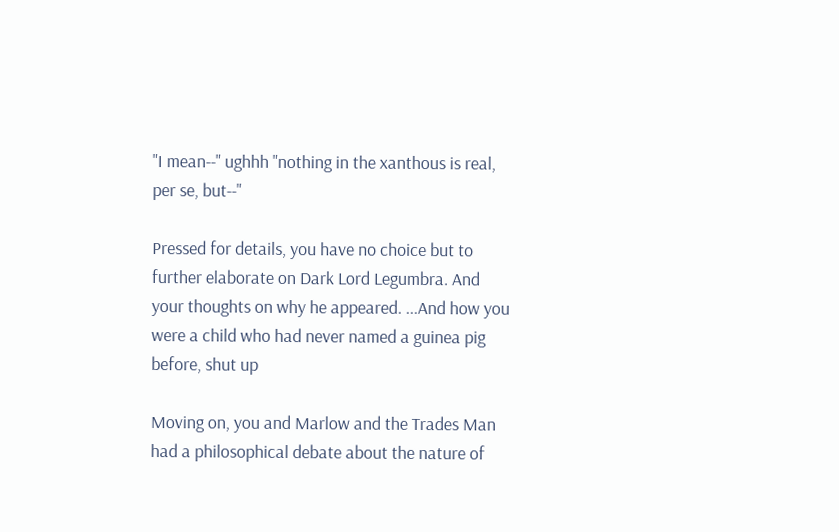"I mean--" ughhh "nothing in the xanthous is real, per se, but--"

Pressed for details, you have no choice but to further elaborate on Dark Lord Legumbra. And your thoughts on why he appeared. ...And how you were a child who had never named a guinea pig before, shut up

Moving on, you and Marlow and the Trades Man had a philosophical debate about the nature of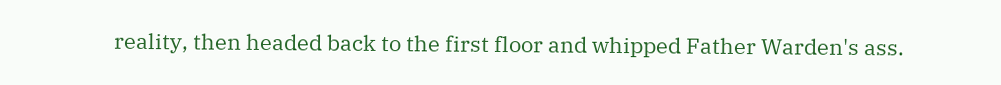reality, then headed back to the first floor and whipped Father Warden's ass.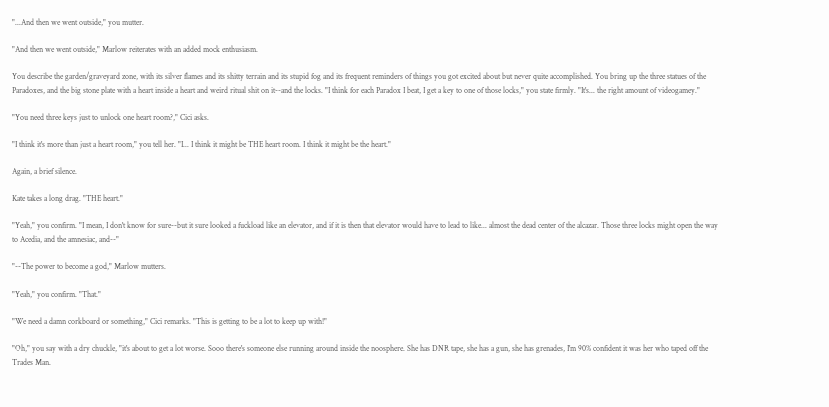"...And then we went outside," you mutter.

"And then we went outside," Marlow reiterates with an added mock enthusiasm.

You describe the garden/graveyard zone, with its silver flames and its shitty terrain and its stupid fog and its frequent reminders of things you got excited about but never quite accomplished. You bring up the three statues of the Paradoxes, and the big stone plate with a heart inside a heart and weird ritual shit on it--and the locks. "I think for each Paradox I beat, I get a key to one of those locks," you state firmly. "It's... the right amount of videogamey."

"You need three keys just to unlock one heart room?," Cici asks.

"I think it's more than just a heart room," you tell her. "I... I think it might be THE heart room. I think it might be the heart."

Again, a brief silence.

Kate takes a long drag. "THE heart."

"Yeah," you confirm. "I mean, I don't know for sure--but it sure looked a fuckload like an elevator, and if it is then that elevator would have to lead to like... almost the dead center of the alcazar. Those three locks might open the way to Acedia, and the amnesiac, and--"

"--The power to become a god," Marlow mutters.

"Yeah," you confirm. "That."

"We need a damn corkboard or something," Cici remarks. "This is getting to be a lot to keep up with!"

"Oh," you say with a dry chuckle, "it's about to get a lot worse. Sooo there's someone else running around inside the noosphere. She has DNR tape, she has a gun, she has grenades, I'm 90% confident it was her who taped off the Trades Man.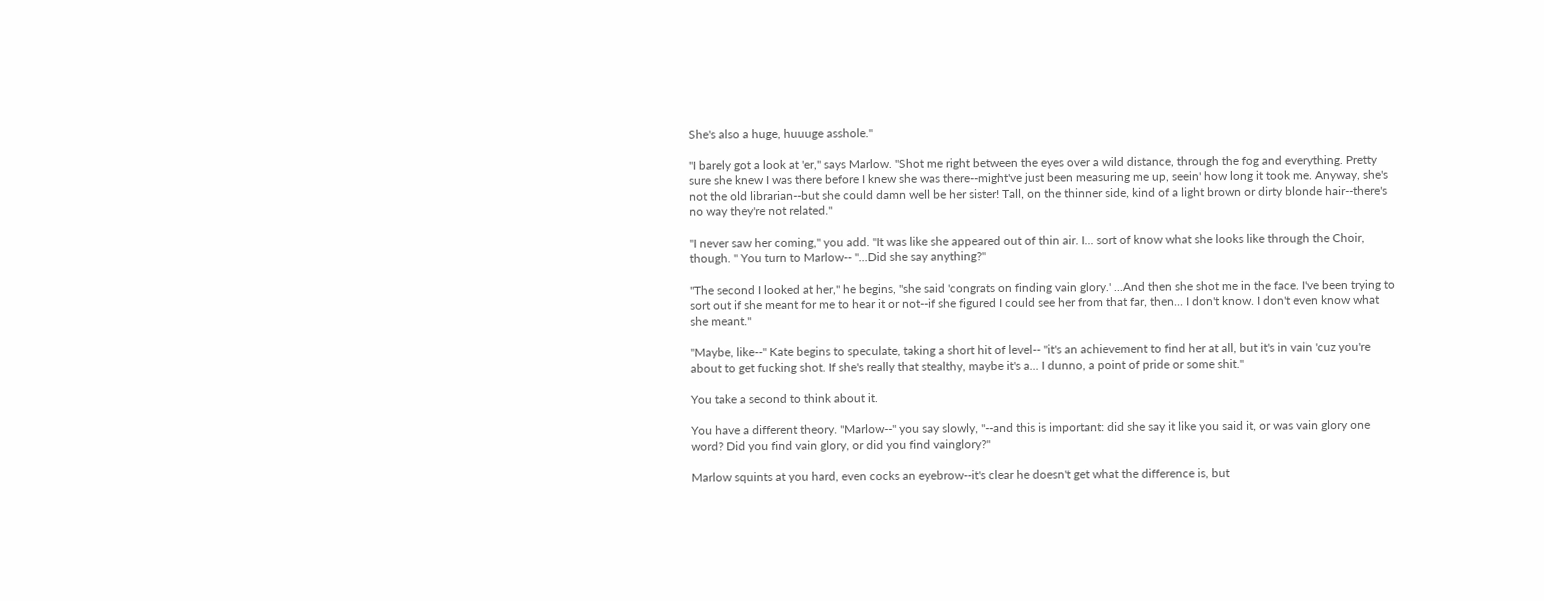She's also a huge, huuuge asshole."

"I barely got a look at 'er," says Marlow. "Shot me right between the eyes over a wild distance, through the fog and everything. Pretty sure she knew I was there before I knew she was there--might've just been measuring me up, seein' how long it took me. Anyway, she's not the old librarian--but she could damn well be her sister! Tall, on the thinner side, kind of a light brown or dirty blonde hair--there's no way they're not related."

"I never saw her coming," you add. "It was like she appeared out of thin air. I... sort of know what she looks like through the Choir, though. " You turn to Marlow-- "...Did she say anything?"

"The second I looked at her," he begins, "she said 'congrats on finding vain glory.' ...And then she shot me in the face. I've been trying to sort out if she meant for me to hear it or not--if she figured I could see her from that far, then... I don't know. I don't even know what she meant."

"Maybe, like--" Kate begins to speculate, taking a short hit of level-- "it's an achievement to find her at all, but it's in vain 'cuz you're about to get fucking shot. If she's really that stealthy, maybe it's a... I dunno, a point of pride or some shit."

You take a second to think about it.

You have a different theory. "Marlow--" you say slowly, "--and this is important: did she say it like you said it, or was vain glory one word? Did you find vain glory, or did you find vainglory?"

Marlow squints at you hard, even cocks an eyebrow--it's clear he doesn't get what the difference is, but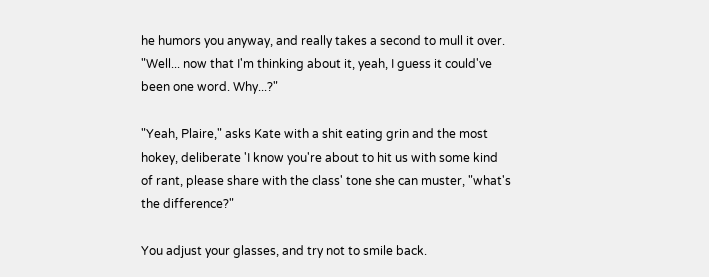he humors you anyway, and really takes a second to mull it over. "Well... now that I'm thinking about it, yeah, I guess it could've been one word. Why...?"

"Yeah, Plaire," asks Kate with a shit eating grin and the most hokey, deliberate 'I know you're about to hit us with some kind of rant, please share with the class' tone she can muster, "what's the difference?"

You adjust your glasses, and try not to smile back.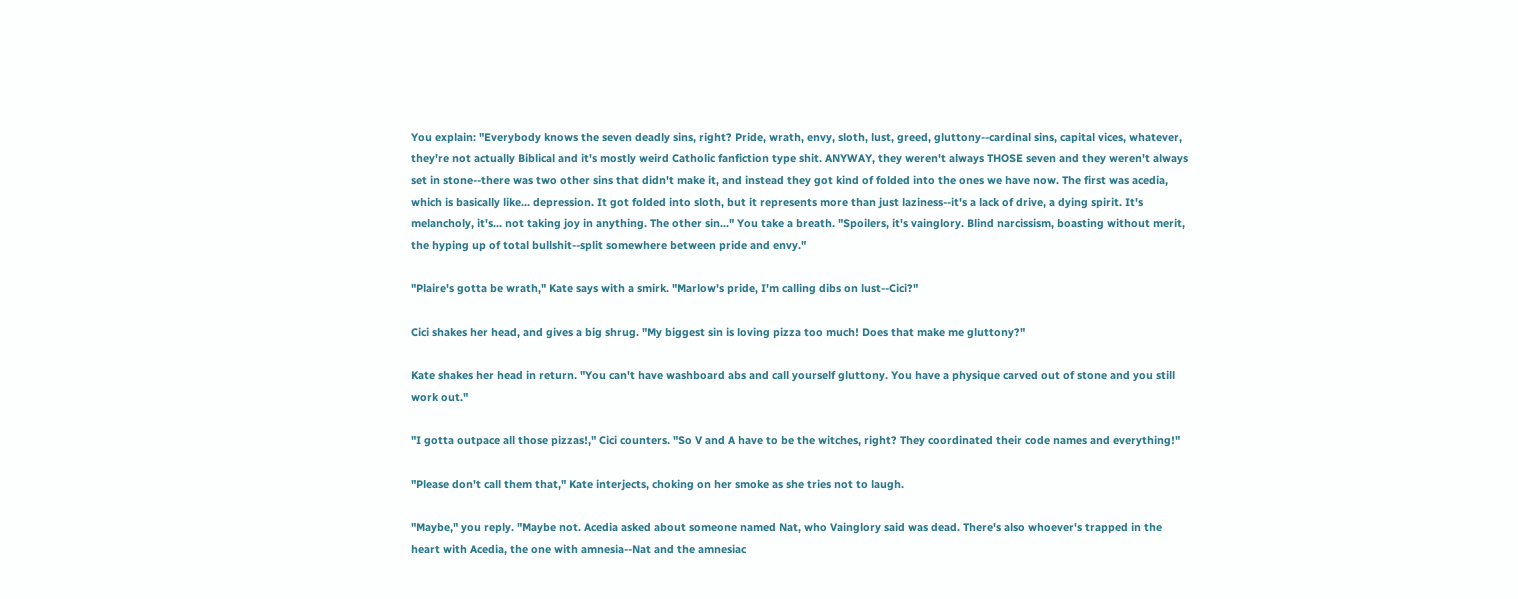You explain: "Everybody knows the seven deadly sins, right? Pride, wrath, envy, sloth, lust, greed, gluttony--cardinal sins, capital vices, whatever, they're not actually Biblical and it's mostly weird Catholic fanfiction type shit. ANYWAY, they weren't always THOSE seven and they weren't always set in stone--there was two other sins that didn't make it, and instead they got kind of folded into the ones we have now. The first was acedia, which is basically like... depression. It got folded into sloth, but it represents more than just laziness--it's a lack of drive, a dying spirit. It's melancholy, it's... not taking joy in anything. The other sin..." You take a breath. "Spoilers, it's vainglory. Blind narcissism, boasting without merit, the hyping up of total bullshit--split somewhere between pride and envy."

"Plaire's gotta be wrath," Kate says with a smirk. "Marlow's pride, I'm calling dibs on lust--Cici?"

Cici shakes her head, and gives a big shrug. "My biggest sin is loving pizza too much! Does that make me gluttony?"

Kate shakes her head in return. "You can't have washboard abs and call yourself gluttony. You have a physique carved out of stone and you still work out."

"I gotta outpace all those pizzas!," Cici counters. "So V and A have to be the witches, right? They coordinated their code names and everything!"

"Please don't call them that," Kate interjects, choking on her smoke as she tries not to laugh.

"Maybe," you reply. "Maybe not. Acedia asked about someone named Nat, who Vainglory said was dead. There's also whoever's trapped in the heart with Acedia, the one with amnesia--Nat and the amnesiac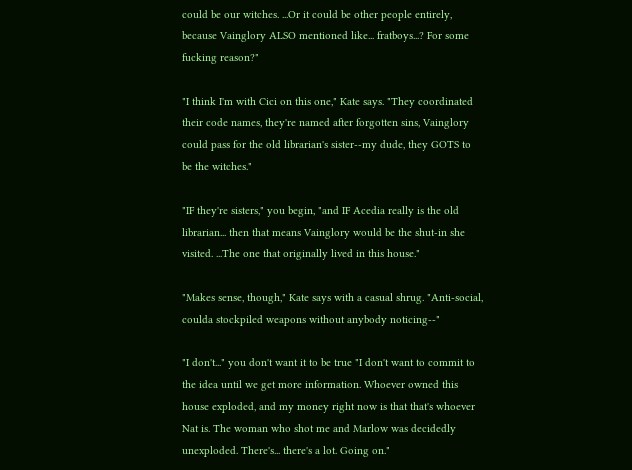could be our witches. ...Or it could be other people entirely, because Vainglory ALSO mentioned like... fratboys...? For some fucking reason?"

"I think I'm with Cici on this one," Kate says. "They coordinated their code names, they're named after forgotten sins, Vainglory could pass for the old librarian's sister--my dude, they GOTS to be the witches."

"IF they're sisters," you begin, "and IF Acedia really is the old librarian... then that means Vainglory would be the shut-in she visited. ...The one that originally lived in this house."

"Makes sense, though," Kate says with a casual shrug. "Anti-social, coulda stockpiled weapons without anybody noticing--"

"I don't..." you don't want it to be true "I don't want to commit to the idea until we get more information. Whoever owned this house exploded, and my money right now is that that's whoever Nat is. The woman who shot me and Marlow was decidedly unexploded. There's... there's a lot. Going on."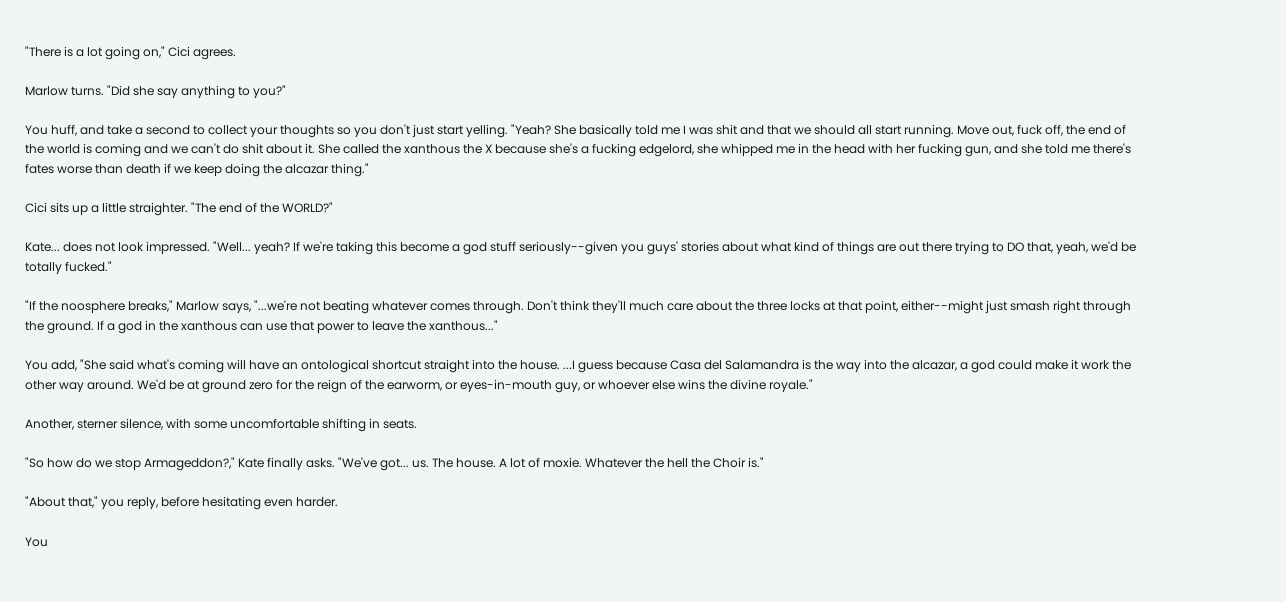"There is a lot going on," Cici agrees.

Marlow turns. "Did she say anything to you?"

You huff, and take a second to collect your thoughts so you don't just start yelling. "Yeah? She basically told me I was shit and that we should all start running. Move out, fuck off, the end of the world is coming and we can't do shit about it. She called the xanthous the X because she's a fucking edgelord, she whipped me in the head with her fucking gun, and she told me there's fates worse than death if we keep doing the alcazar thing."

Cici sits up a little straighter. "The end of the WORLD?"

Kate... does not look impressed. "Well... yeah? If we're taking this become a god stuff seriously--given you guys' stories about what kind of things are out there trying to DO that, yeah, we'd be totally fucked."

"If the noosphere breaks," Marlow says, "...we're not beating whatever comes through. Don't think they'll much care about the three locks at that point, either--might just smash right through the ground. If a god in the xanthous can use that power to leave the xanthous..."

You add, "She said what's coming will have an ontological shortcut straight into the house. ...I guess because Casa del Salamandra is the way into the alcazar, a god could make it work the other way around. We'd be at ground zero for the reign of the earworm, or eyes-in-mouth guy, or whoever else wins the divine royale."

Another, sterner silence, with some uncomfortable shifting in seats.

"So how do we stop Armageddon?," Kate finally asks. "We've got... us. The house. A lot of moxie. Whatever the hell the Choir is."

"About that," you reply, before hesitating even harder.

You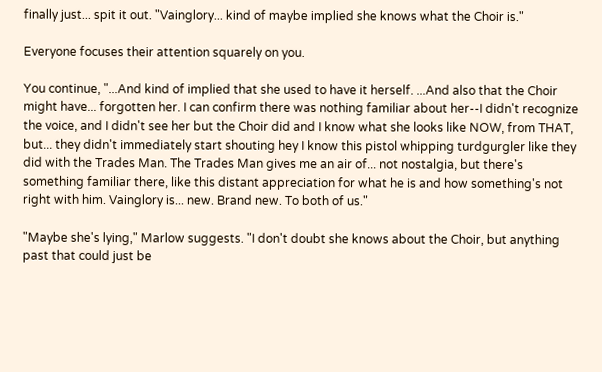finally just... spit it out. "Vainglory... kind of maybe implied she knows what the Choir is."

Everyone focuses their attention squarely on you.

You continue, "...And kind of implied that she used to have it herself. ...And also that the Choir might have... forgotten her. I can confirm there was nothing familiar about her--I didn't recognize the voice, and I didn't see her but the Choir did and I know what she looks like NOW, from THAT, but... they didn't immediately start shouting hey I know this pistol whipping turdgurgler like they did with the Trades Man. The Trades Man gives me an air of... not nostalgia, but there's something familiar there, like this distant appreciation for what he is and how something's not right with him. Vainglory is... new. Brand new. To both of us."

"Maybe she's lying," Marlow suggests. "I don't doubt she knows about the Choir, but anything past that could just be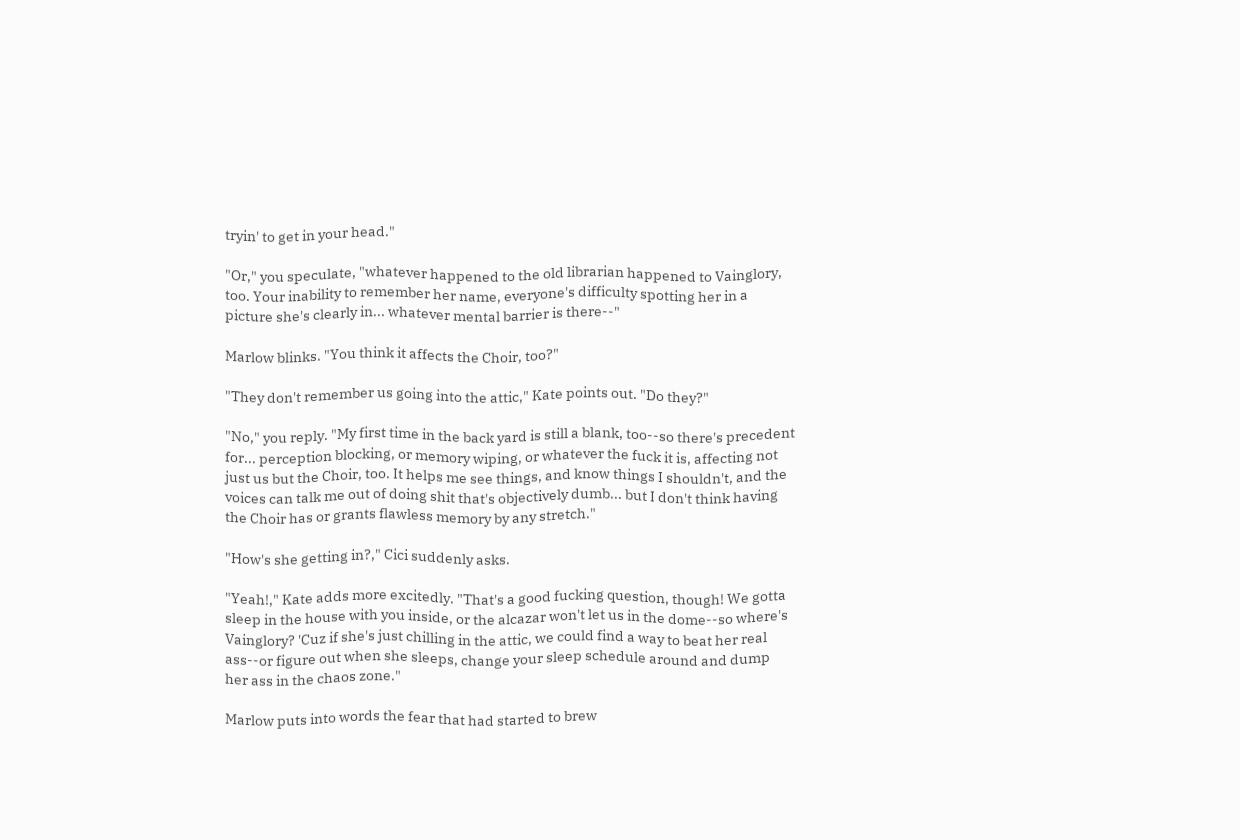tryin' to get in your head."

"Or," you speculate, "whatever happened to the old librarian happened to Vainglory, too. Your inability to remember her name, everyone's difficulty spotting her in a picture she's clearly in... whatever mental barrier is there--"

Marlow blinks. "You think it affects the Choir, too?"

"They don't remember us going into the attic," Kate points out. "Do they?"

"No," you reply. "My first time in the back yard is still a blank, too--so there's precedent for... perception blocking, or memory wiping, or whatever the fuck it is, affecting not just us but the Choir, too. It helps me see things, and know things I shouldn't, and the voices can talk me out of doing shit that's objectively dumb... but I don't think having the Choir has or grants flawless memory by any stretch."

"How's she getting in?," Cici suddenly asks.

"Yeah!," Kate adds more excitedly. "That's a good fucking question, though! We gotta sleep in the house with you inside, or the alcazar won't let us in the dome--so where's Vainglory? 'Cuz if she's just chilling in the attic, we could find a way to beat her real ass--or figure out when she sleeps, change your sleep schedule around and dump her ass in the chaos zone."

Marlow puts into words the fear that had started to brew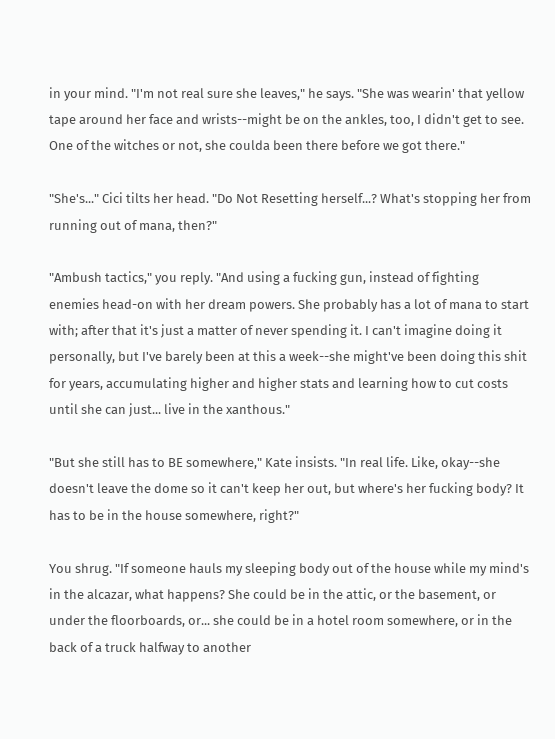in your mind. "I'm not real sure she leaves," he says. "She was wearin' that yellow tape around her face and wrists--might be on the ankles, too, I didn't get to see. One of the witches or not, she coulda been there before we got there."

"She's..." Cici tilts her head. "Do Not Resetting herself...? What's stopping her from running out of mana, then?"

"Ambush tactics," you reply. "And using a fucking gun, instead of fighting enemies head-on with her dream powers. She probably has a lot of mana to start with; after that it's just a matter of never spending it. I can't imagine doing it personally, but I've barely been at this a week--she might've been doing this shit for years, accumulating higher and higher stats and learning how to cut costs until she can just... live in the xanthous."

"But she still has to BE somewhere," Kate insists. "In real life. Like, okay--she doesn't leave the dome so it can't keep her out, but where's her fucking body? It has to be in the house somewhere, right?"

You shrug. "If someone hauls my sleeping body out of the house while my mind's in the alcazar, what happens? She could be in the attic, or the basement, or under the floorboards, or... she could be in a hotel room somewhere, or in the back of a truck halfway to another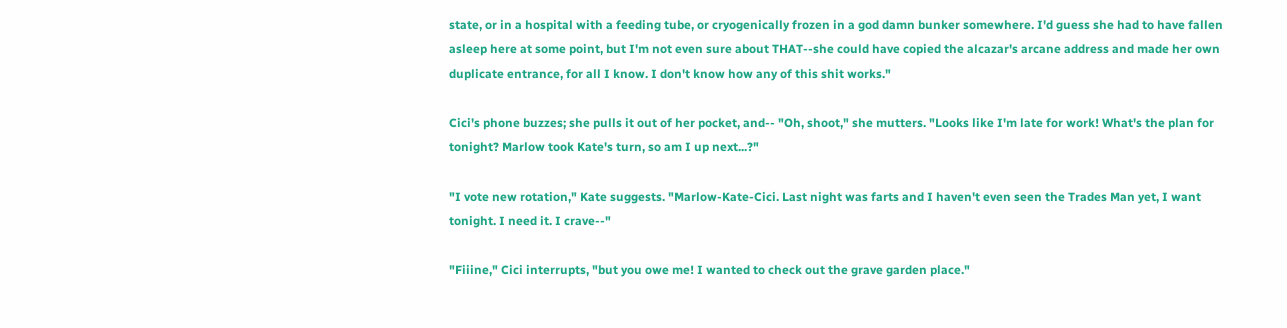state, or in a hospital with a feeding tube, or cryogenically frozen in a god damn bunker somewhere. I'd guess she had to have fallen asleep here at some point, but I'm not even sure about THAT--she could have copied the alcazar's arcane address and made her own duplicate entrance, for all I know. I don't know how any of this shit works."

Cici's phone buzzes; she pulls it out of her pocket, and-- "Oh, shoot," she mutters. "Looks like I'm late for work! What's the plan for tonight? Marlow took Kate's turn, so am I up next...?"

"I vote new rotation," Kate suggests. "Marlow-Kate-Cici. Last night was farts and I haven't even seen the Trades Man yet, I want tonight. I need it. I crave--"

"Fiiine," Cici interrupts, "but you owe me! I wanted to check out the grave garden place."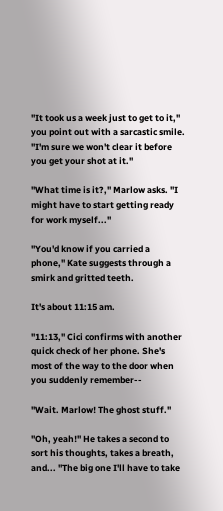"It took us a week just to get to it," you point out with a sarcastic smile. "I'm sure we won't clear it before you get your shot at it."

"What time is it?," Marlow asks. "I might have to start getting ready for work myself..."

"You'd know if you carried a phone," Kate suggests through a smirk and gritted teeth.

It's about 11:15 am.

"11:13," Cici confirms with another quick check of her phone. She's most of the way to the door when you suddenly remember--

"Wait. Marlow! The ghost stuff."

"Oh, yeah!" He takes a second to sort his thoughts, takes a breath, and... "The big one I'll have to take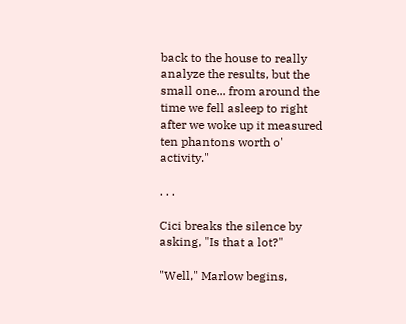back to the house to really analyze the results, but the small one... from around the time we fell asleep to right after we woke up it measured ten phantons worth o' activity."

. . .

Cici breaks the silence by asking, "Is that a lot?"

"Well," Marlow begins,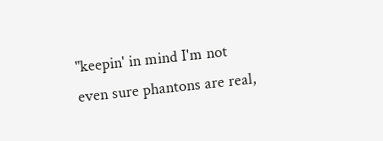"keepin' in mind I'm not even sure phantons are real,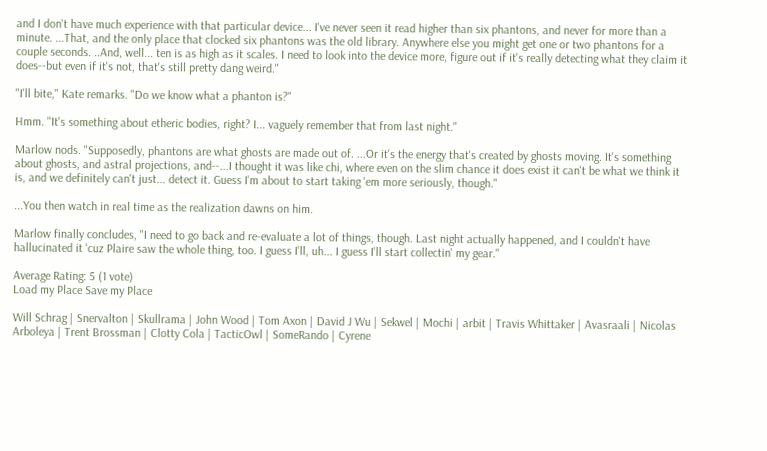and I don't have much experience with that particular device... I've never seen it read higher than six phantons, and never for more than a minute. ...That, and the only place that clocked six phantons was the old library. Anywhere else you might get one or two phantons for a couple seconds. ..And, well... ten is as high as it scales. I need to look into the device more, figure out if it's really detecting what they claim it does--but even if it's not, that's still pretty dang weird."

"I'll bite," Kate remarks. "Do we know what a phanton is?"

Hmm. "It's something about etheric bodies, right? I... vaguely remember that from last night."

Marlow nods. "Supposedly, phantons are what ghosts are made out of. ...Or it's the energy that's created by ghosts moving. It's something about ghosts, and astral projections, and--...I thought it was like chi, where even on the slim chance it does exist it can't be what we think it is, and we definitely can't just... detect it. Guess I'm about to start taking 'em more seriously, though."

...You then watch in real time as the realization dawns on him.

Marlow finally concludes, "I need to go back and re-evaluate a lot of things, though. Last night actually happened, and I couldn't have hallucinated it 'cuz Plaire saw the whole thing, too. I guess I'll, uh... I guess I'll start collectin' my gear."

Average Rating: 5 (1 vote)
Load my Place Save my Place

Will Schrag | Snervalton | Skullrama | John Wood | Tom Axon | David J Wu | Sekwel | Mochi | arbit | Travis Whittaker | Avasraali | Nicolas Arboleya | Trent Brossman | Clotty Cola | TacticOwl | SomeRando | Cyrene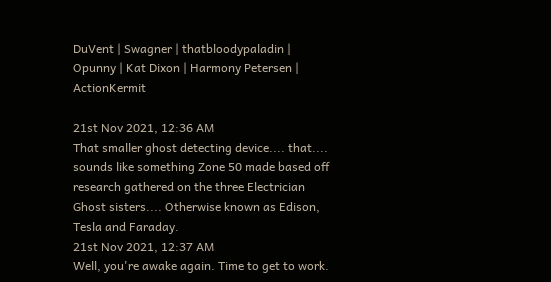DuVent | Swagner | thatbloodypaladin | Opunny | Kat Dixon | Harmony Petersen | ActionKermit

21st Nov 2021, 12:36 AM
That smaller ghost detecting device.... that.... sounds like something Zone 50 made based off research gathered on the three Electrician Ghost sisters.... Otherwise known as Edison, Tesla and Faraday.
21st Nov 2021, 12:37 AM
Well, you're awake again. Time to get to work.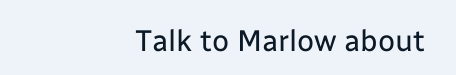Talk to Marlow about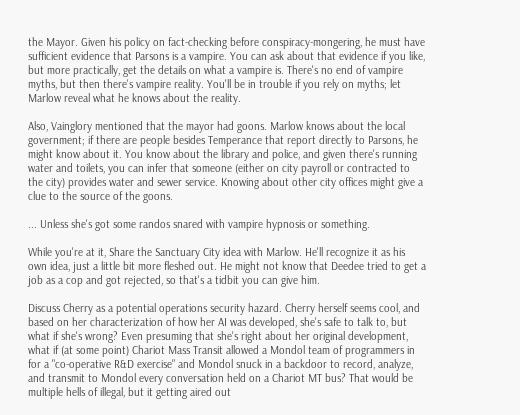the Mayor. Given his policy on fact-checking before conspiracy-mongering, he must have sufficient evidence that Parsons is a vampire. You can ask about that evidence if you like, but more practically, get the details on what a vampire is. There's no end of vampire myths, but then there's vampire reality. You'll be in trouble if you rely on myths; let Marlow reveal what he knows about the reality.

Also, Vainglory mentioned that the mayor had goons. Marlow knows about the local government; if there are people besides Temperance that report directly to Parsons, he might know about it. You know about the library and police, and given there's running water and toilets, you can infer that someone (either on city payroll or contracted to the city) provides water and sewer service. Knowing about other city offices might give a clue to the source of the goons.

... Unless she's got some randos snared with vampire hypnosis or something.

While you're at it, Share the Sanctuary City idea with Marlow. He'll recognize it as his own idea, just a little bit more fleshed out. He might not know that Deedee tried to get a job as a cop and got rejected, so that's a tidbit you can give him.

Discuss Cherry as a potential operations security hazard. Cherry herself seems cool, and based on her characterization of how her AI was developed, she's safe to talk to, but what if she's wrong? Even presuming that she's right about her original development, what if (at some point) Chariot Mass Transit allowed a Mondol team of programmers in for a "co-operative R&D exercise" and Mondol snuck in a backdoor to record, analyze, and transmit to Mondol every conversation held on a Chariot MT bus? That would be multiple hells of illegal, but it getting aired out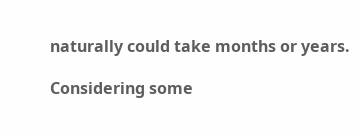naturally could take months or years.

Considering some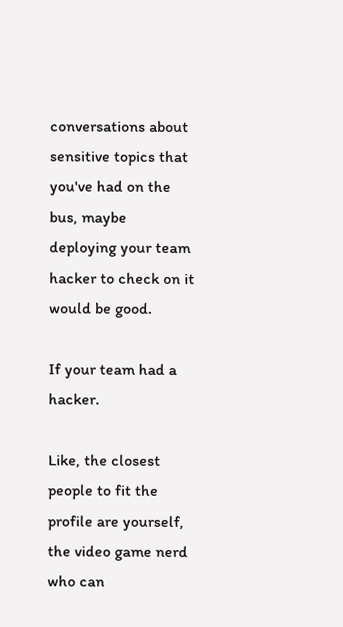conversations about sensitive topics that you've had on the bus, maybe deploying your team hacker to check on it would be good.

If your team had a hacker.

Like, the closest people to fit the profile are yourself, the video game nerd who can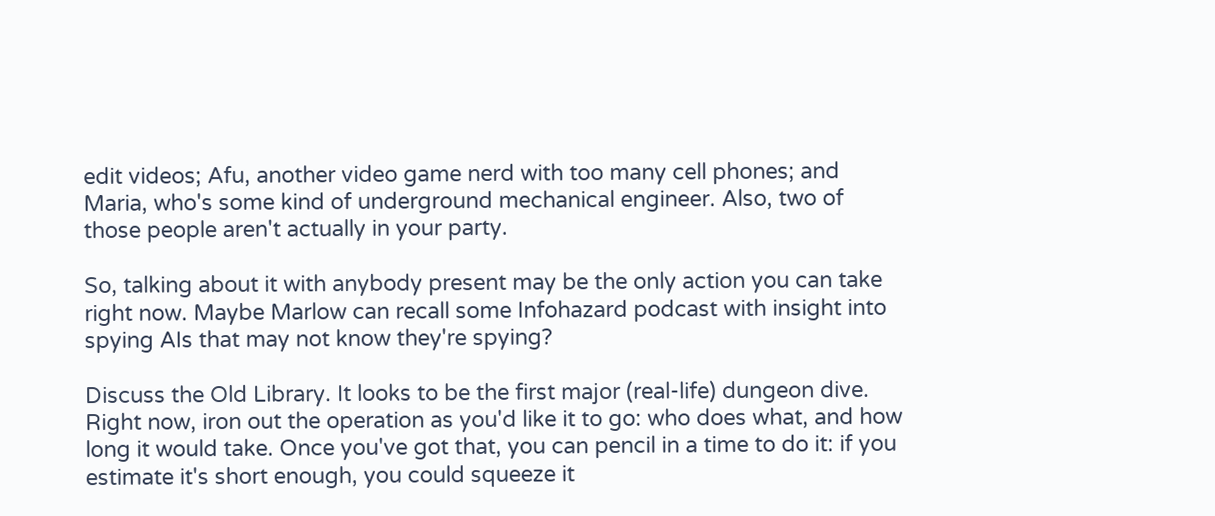edit videos; Afu, another video game nerd with too many cell phones; and Maria, who's some kind of underground mechanical engineer. Also, two of those people aren't actually in your party.

So, talking about it with anybody present may be the only action you can take right now. Maybe Marlow can recall some Infohazard podcast with insight into spying AIs that may not know they're spying?

Discuss the Old Library. It looks to be the first major (real-life) dungeon dive. Right now, iron out the operation as you'd like it to go: who does what, and how long it would take. Once you've got that, you can pencil in a time to do it: if you estimate it's short enough, you could squeeze it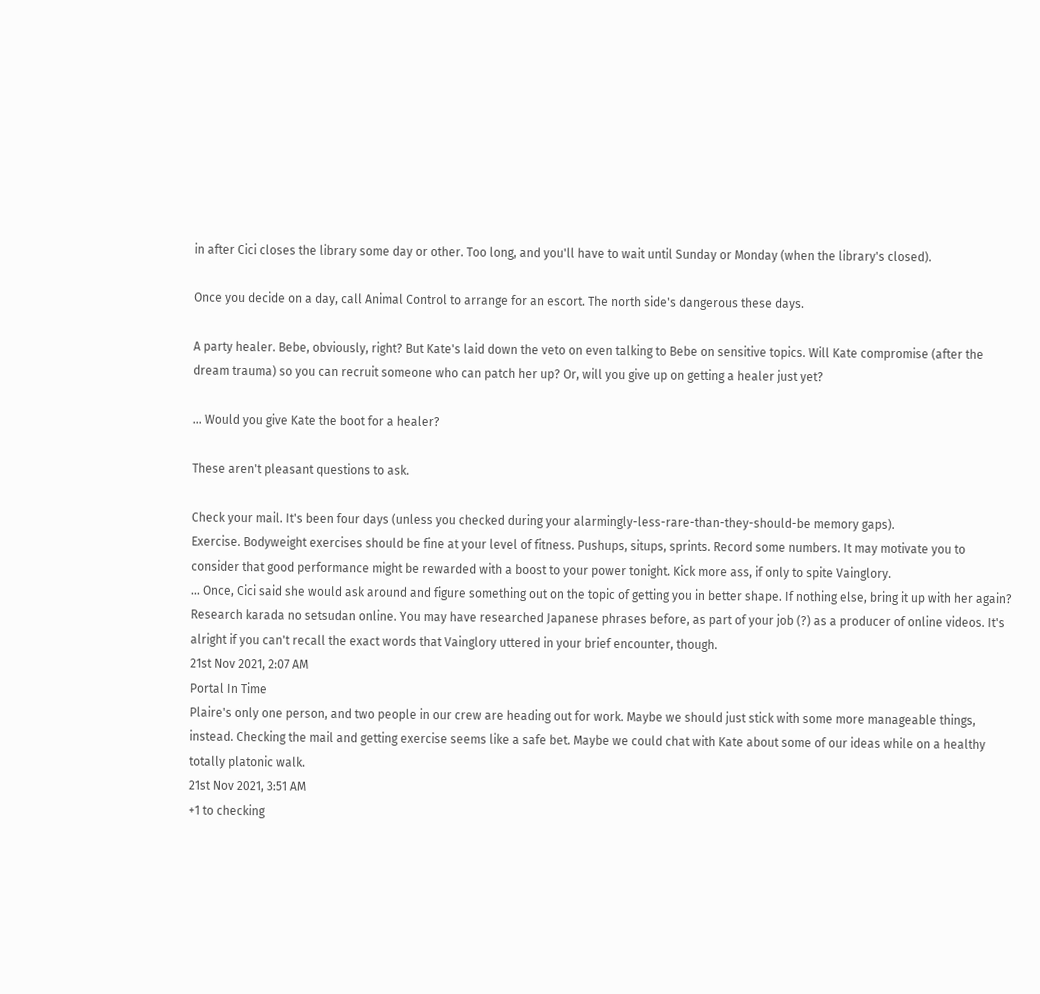in after Cici closes the library some day or other. Too long, and you'll have to wait until Sunday or Monday (when the library's closed).

Once you decide on a day, call Animal Control to arrange for an escort. The north side's dangerous these days.

A party healer. Bebe, obviously, right? But Kate's laid down the veto on even talking to Bebe on sensitive topics. Will Kate compromise (after the dream trauma) so you can recruit someone who can patch her up? Or, will you give up on getting a healer just yet?

... Would you give Kate the boot for a healer?

These aren't pleasant questions to ask.

Check your mail. It's been four days (unless you checked during your alarmingly-less-rare-than-they-should-be memory gaps).
Exercise. Bodyweight exercises should be fine at your level of fitness. Pushups, situps, sprints. Record some numbers. It may motivate you to consider that good performance might be rewarded with a boost to your power tonight. Kick more ass, if only to spite Vainglory.
... Once, Cici said she would ask around and figure something out on the topic of getting you in better shape. If nothing else, bring it up with her again?
Research karada no setsudan online. You may have researched Japanese phrases before, as part of your job (?) as a producer of online videos. It's alright if you can't recall the exact words that Vainglory uttered in your brief encounter, though.
21st Nov 2021, 2:07 AM
Portal In Time
Plaire's only one person, and two people in our crew are heading out for work. Maybe we should just stick with some more manageable things, instead. Checking the mail and getting exercise seems like a safe bet. Maybe we could chat with Kate about some of our ideas while on a healthy totally platonic walk.
21st Nov 2021, 3:51 AM
+1 to checking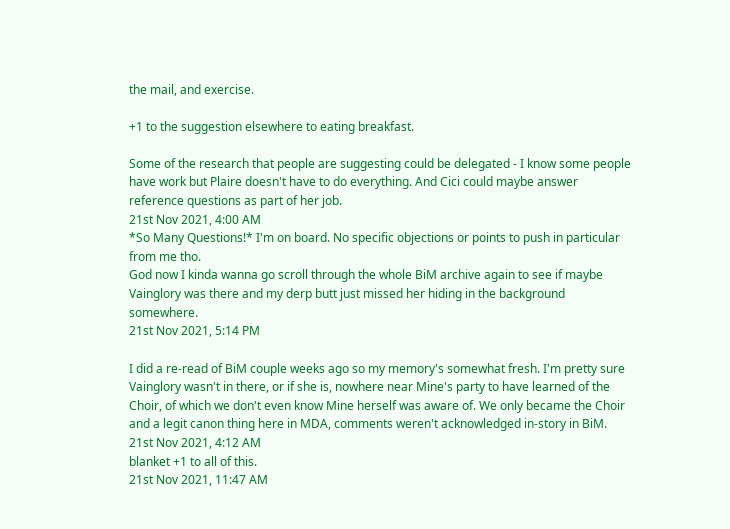the mail, and exercise.

+1 to the suggestion elsewhere to eating breakfast.

Some of the research that people are suggesting could be delegated - I know some people have work but Plaire doesn't have to do everything. And Cici could maybe answer reference questions as part of her job.
21st Nov 2021, 4:00 AM
*So Many Questions!* I'm on board. No specific objections or points to push in particular from me tho.
God now I kinda wanna go scroll through the whole BiM archive again to see if maybe Vainglory was there and my derp butt just missed her hiding in the background somewhere.
21st Nov 2021, 5:14 PM

I did a re-read of BiM couple weeks ago so my memory's somewhat fresh. I'm pretty sure Vainglory wasn't in there, or if she is, nowhere near Mine's party to have learned of the Choir, of which we don't even know Mine herself was aware of. We only became the Choir and a legit canon thing here in MDA, comments weren't acknowledged in-story in BiM.
21st Nov 2021, 4:12 AM
blanket +1 to all of this.
21st Nov 2021, 11:47 AM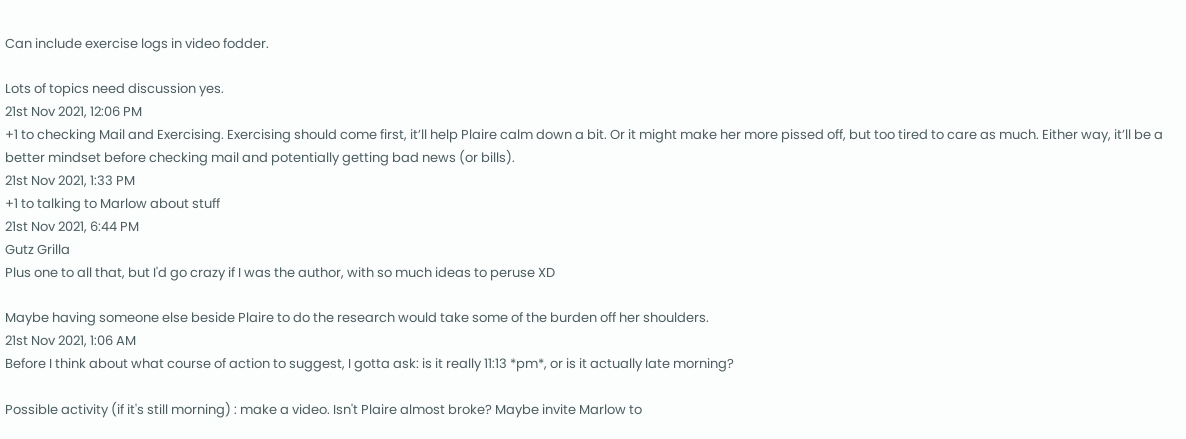Can include exercise logs in video fodder.

Lots of topics need discussion yes.
21st Nov 2021, 12:06 PM
+1 to checking Mail and Exercising. Exercising should come first, it’ll help Plaire calm down a bit. Or it might make her more pissed off, but too tired to care as much. Either way, it’ll be a better mindset before checking mail and potentially getting bad news (or bills).
21st Nov 2021, 1:33 PM
+1 to talking to Marlow about stuff
21st Nov 2021, 6:44 PM
Gutz Grilla
Plus one to all that, but I'd go crazy if I was the author, with so much ideas to peruse XD

Maybe having someone else beside Plaire to do the research would take some of the burden off her shoulders.
21st Nov 2021, 1:06 AM
Before I think about what course of action to suggest, I gotta ask: is it really 11:13 *pm*, or is it actually late morning?

Possible activity (if it's still morning) : make a video. Isn't Plaire almost broke? Maybe invite Marlow to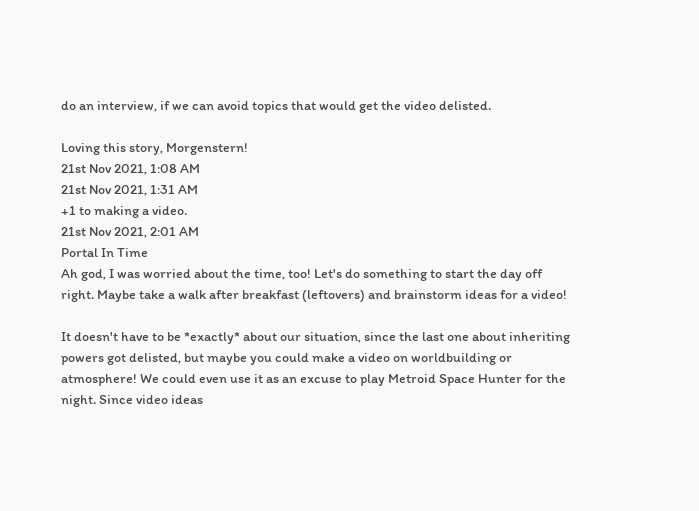do an interview, if we can avoid topics that would get the video delisted.

Loving this story, Morgenstern!
21st Nov 2021, 1:08 AM
21st Nov 2021, 1:31 AM
+1 to making a video.
21st Nov 2021, 2:01 AM
Portal In Time
Ah god, I was worried about the time, too! Let's do something to start the day off right. Maybe take a walk after breakfast (leftovers) and brainstorm ideas for a video!

It doesn't have to be *exactly* about our situation, since the last one about inheriting powers got delisted, but maybe you could make a video on worldbuilding or atmosphere! We could even use it as an excuse to play Metroid Space Hunter for the night. Since video ideas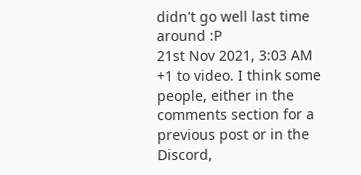didn't go well last time around :P
21st Nov 2021, 3:03 AM
+1 to video. I think some people, either in the comments section for a previous post or in the Discord,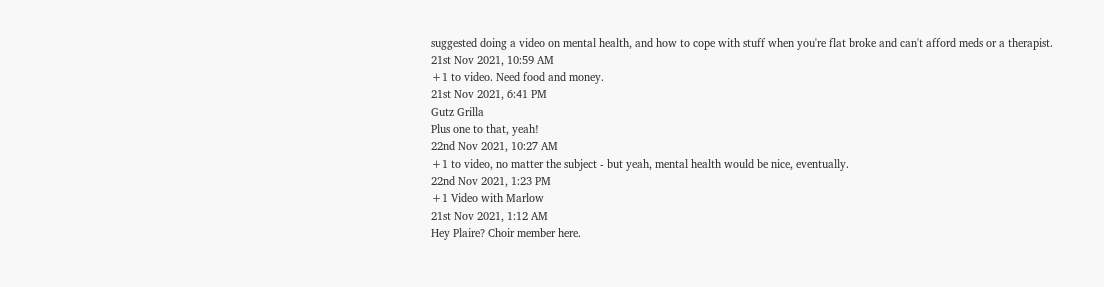suggested doing a video on mental health, and how to cope with stuff when you're flat broke and can't afford meds or a therapist.
21st Nov 2021, 10:59 AM
+1 to video. Need food and money.
21st Nov 2021, 6:41 PM
Gutz Grilla
Plus one to that, yeah!
22nd Nov 2021, 10:27 AM
+1 to video, no matter the subject - but yeah, mental health would be nice, eventually.
22nd Nov 2021, 1:23 PM
+1 Video with Marlow
21st Nov 2021, 1:12 AM
Hey Plaire? Choir member here.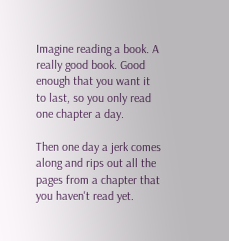Imagine reading a book. A really good book. Good enough that you want it to last, so you only read one chapter a day.

Then one day a jerk comes along and rips out all the pages from a chapter that you haven't read yet.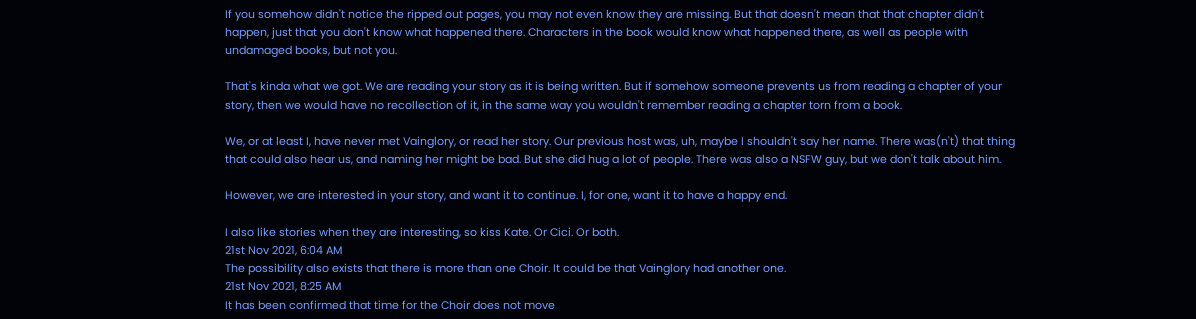If you somehow didn't notice the ripped out pages, you may not even know they are missing. But that doesn't mean that that chapter didn't happen, just that you don't know what happened there. Characters in the book would know what happened there, as well as people with undamaged books, but not you.

That's kinda what we got. We are reading your story as it is being written. But if somehow someone prevents us from reading a chapter of your story, then we would have no recollection of it, in the same way you wouldn't remember reading a chapter torn from a book.

We, or at least I, have never met Vainglory, or read her story. Our previous host was, uh, maybe I shouldn't say her name. There was(n't) that thing that could also hear us, and naming her might be bad. But she did hug a lot of people. There was also a NSFW guy, but we don't talk about him.

However, we are interested in your story, and want it to continue. I, for one, want it to have a happy end.

I also like stories when they are interesting, so kiss Kate. Or Cici. Or both.
21st Nov 2021, 6:04 AM
The possibility also exists that there is more than one Choir. It could be that Vainglory had another one.
21st Nov 2021, 8:25 AM
It has been confirmed that time for the Choir does not move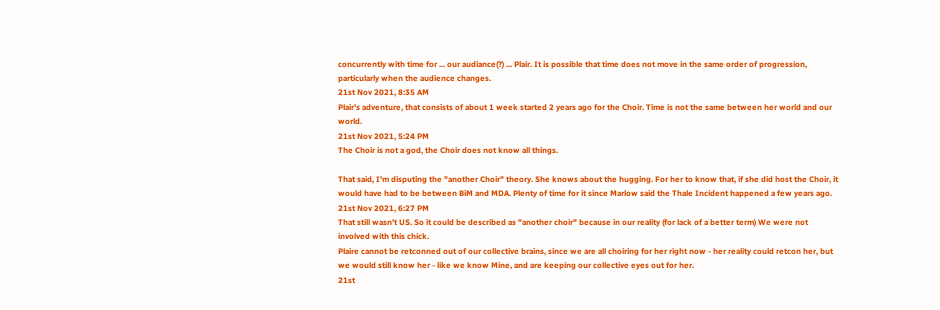concurrently with time for ... our audiance(?) ... Plair. It is possible that time does not move in the same order of progression, particularly when the audience changes.
21st Nov 2021, 8:35 AM
Plair's adventure, that consists of about 1 week started 2 years ago for the Choir. Time is not the same between her world and our world.
21st Nov 2021, 5:24 PM
The Choir is not a god, the Choir does not know all things.

That said, I'm disputing the "another Choir" theory. She knows about the hugging. For her to know that, if she did host the Choir, it would have had to be between BiM and MDA. Plenty of time for it since Marlow said the Thale Incident happened a few years ago.
21st Nov 2021, 6:27 PM
That still wasn't US. So it could be described as "another choir" because in our reality (for lack of a better term) We were not involved with this chick.
Plaire cannot be retconned out of our collective brains, since we are all choiring for her right now - her reality could retcon her, but we would still know her - like we know Mine, and are keeping our collective eyes out for her.
21st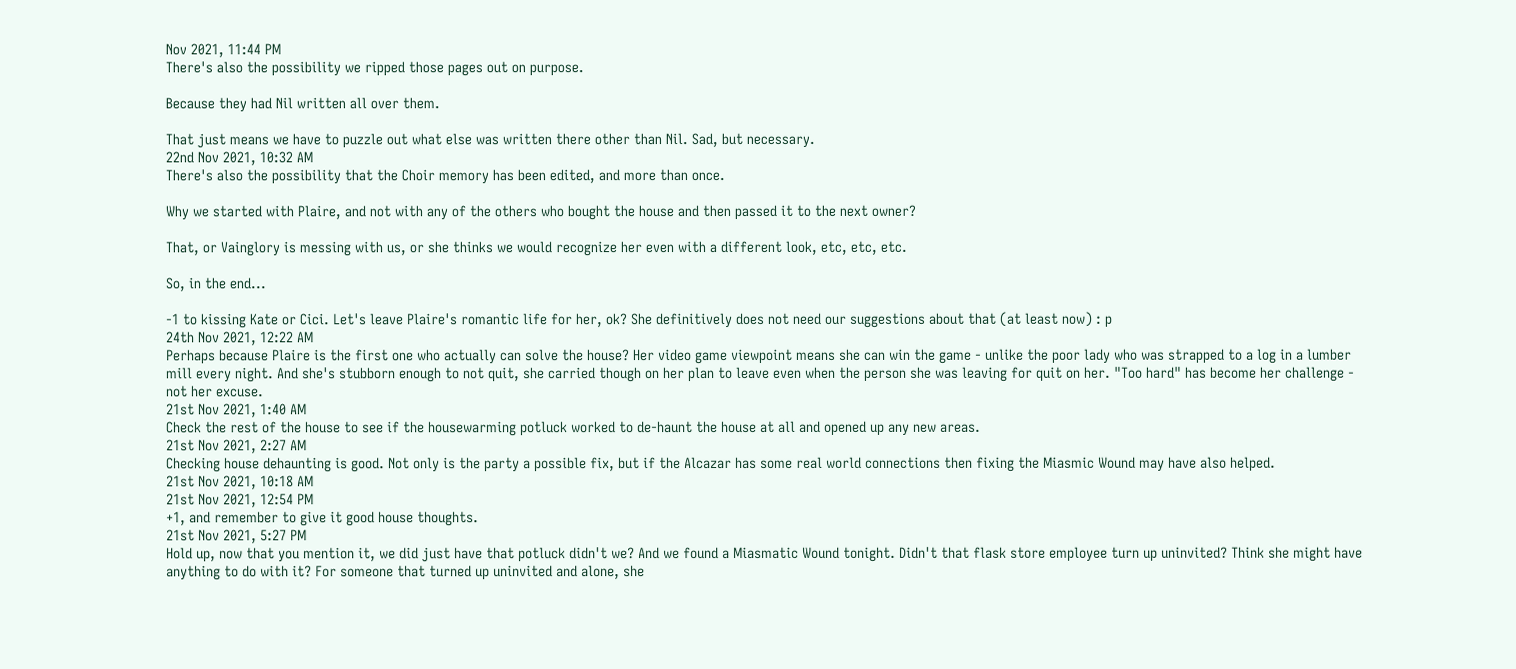Nov 2021, 11:44 PM
There's also the possibility we ripped those pages out on purpose.

Because they had Nil written all over them.

That just means we have to puzzle out what else was written there other than Nil. Sad, but necessary.
22nd Nov 2021, 10:32 AM
There's also the possibility that the Choir memory has been edited, and more than once.

Why we started with Plaire, and not with any of the others who bought the house and then passed it to the next owner?

That, or Vainglory is messing with us, or she thinks we would recognize her even with a different look, etc, etc, etc.

So, in the end...

-1 to kissing Kate or Cici. Let's leave Plaire's romantic life for her, ok? She definitively does not need our suggestions about that (at least now) : p
24th Nov 2021, 12:22 AM
Perhaps because Plaire is the first one who actually can solve the house? Her video game viewpoint means she can win the game - unlike the poor lady who was strapped to a log in a lumber mill every night. And she's stubborn enough to not quit, she carried though on her plan to leave even when the person she was leaving for quit on her. "Too hard" has become her challenge - not her excuse.
21st Nov 2021, 1:40 AM
Check the rest of the house to see if the housewarming potluck worked to de-haunt the house at all and opened up any new areas.
21st Nov 2021, 2:27 AM
Checking house dehaunting is good. Not only is the party a possible fix, but if the Alcazar has some real world connections then fixing the Miasmic Wound may have also helped.
21st Nov 2021, 10:18 AM
21st Nov 2021, 12:54 PM
+1, and remember to give it good house thoughts.
21st Nov 2021, 5:27 PM
Hold up, now that you mention it, we did just have that potluck didn't we? And we found a Miasmatic Wound tonight. Didn't that flask store employee turn up uninvited? Think she might have anything to do with it? For someone that turned up uninvited and alone, she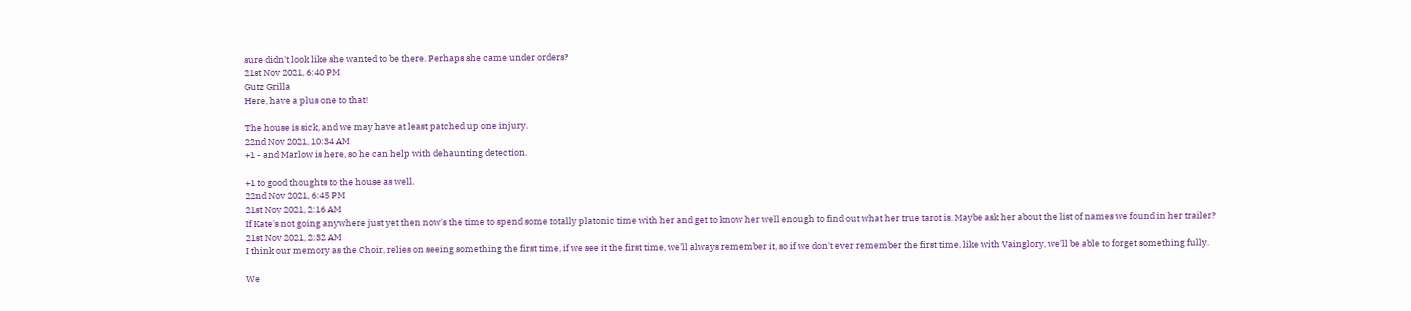sure didn't look like she wanted to be there. Perhaps she came under orders?
21st Nov 2021, 6:40 PM
Gutz Grilla
Here, have a plus one to that!

The house is sick, and we may have at least patched up one injury.
22nd Nov 2021, 10:34 AM
+1 - and Marlow is here, so he can help with dehaunting detection.

+1 to good thoughts to the house as well.
22nd Nov 2021, 6:45 PM
21st Nov 2021, 2:16 AM
If Kate's not going anywhere just yet then now's the time to spend some totally platonic time with her and get to know her well enough to find out what her true tarot is. Maybe ask her about the list of names we found in her trailer?
21st Nov 2021, 2:32 AM
I think our memory as the Choir, relies on seeing something the first time, if we see it the first time, we'll always remember it, so if we don't ever remember the first time, like with Vainglory, we'll be able to forget something fully.

We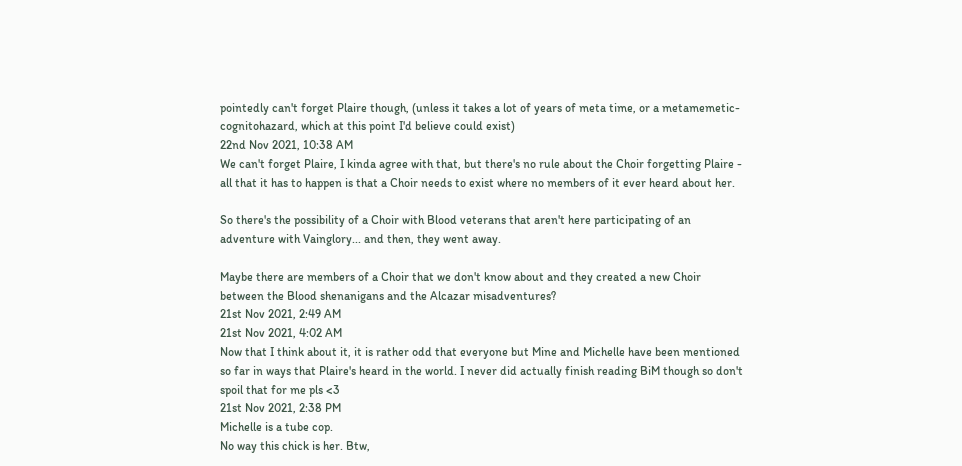pointedly can't forget Plaire though, (unless it takes a lot of years of meta time, or a metamemetic-cognitohazard, which at this point I'd believe could exist)
22nd Nov 2021, 10:38 AM
We can't forget Plaire, I kinda agree with that, but there's no rule about the Choir forgetting Plaire - all that it has to happen is that a Choir needs to exist where no members of it ever heard about her.

So there's the possibility of a Choir with Blood veterans that aren't here participating of an adventure with Vainglory... and then, they went away.

Maybe there are members of a Choir that we don't know about and they created a new Choir between the Blood shenanigans and the Alcazar misadventures?
21st Nov 2021, 2:49 AM
21st Nov 2021, 4:02 AM
Now that I think about it, it is rather odd that everyone but Mine and Michelle have been mentioned so far in ways that Plaire's heard in the world. I never did actually finish reading BiM though so don't spoil that for me pls <3
21st Nov 2021, 2:38 PM
Michelle is a tube cop.
No way this chick is her. Btw,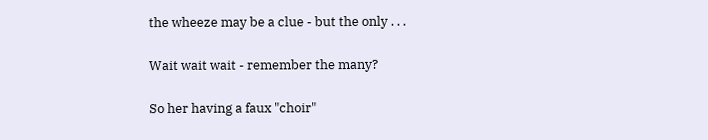the wheeze may be a clue - but the only . . .

Wait wait wait - remember the many?

So her having a faux "choir"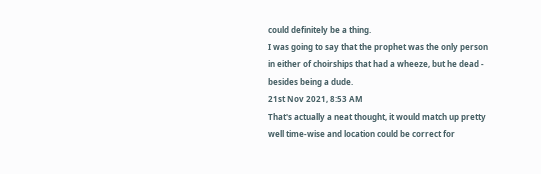could definitely be a thing.
I was going to say that the prophet was the only person in either of choirships that had a wheeze, but he dead - besides being a dude.
21st Nov 2021, 8:53 AM
That's actually a neat thought, it would match up pretty well time-wise and location could be correct for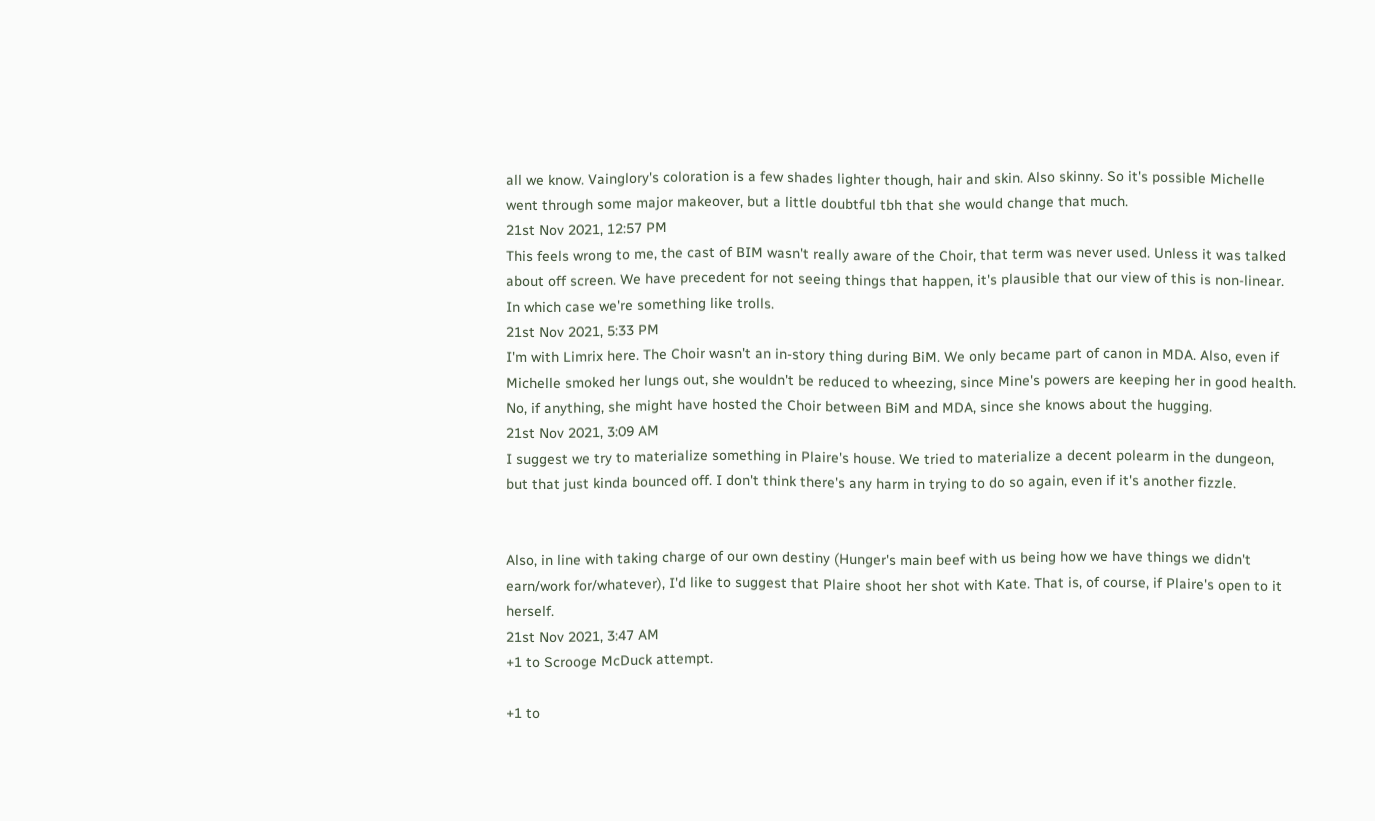all we know. Vainglory's coloration is a few shades lighter though, hair and skin. Also skinny. So it's possible Michelle went through some major makeover, but a little doubtful tbh that she would change that much.
21st Nov 2021, 12:57 PM
This feels wrong to me, the cast of BIM wasn't really aware of the Choir, that term was never used. Unless it was talked about off screen. We have precedent for not seeing things that happen, it's plausible that our view of this is non-linear. In which case we're something like trolls.
21st Nov 2021, 5:33 PM
I'm with Limrix here. The Choir wasn't an in-story thing during BiM. We only became part of canon in MDA. Also, even if Michelle smoked her lungs out, she wouldn't be reduced to wheezing, since Mine's powers are keeping her in good health. No, if anything, she might have hosted the Choir between BiM and MDA, since she knows about the hugging.
21st Nov 2021, 3:09 AM
I suggest we try to materialize something in Plaire's house. We tried to materialize a decent polearm in the dungeon, but that just kinda bounced off. I don't think there's any harm in trying to do so again, even if it's another fizzle.


Also, in line with taking charge of our own destiny (Hunger's main beef with us being how we have things we didn't earn/work for/whatever), I'd like to suggest that Plaire shoot her shot with Kate. That is, of course, if Plaire's open to it herself.
21st Nov 2021, 3:47 AM
+1 to Scrooge McDuck attempt.

+1 to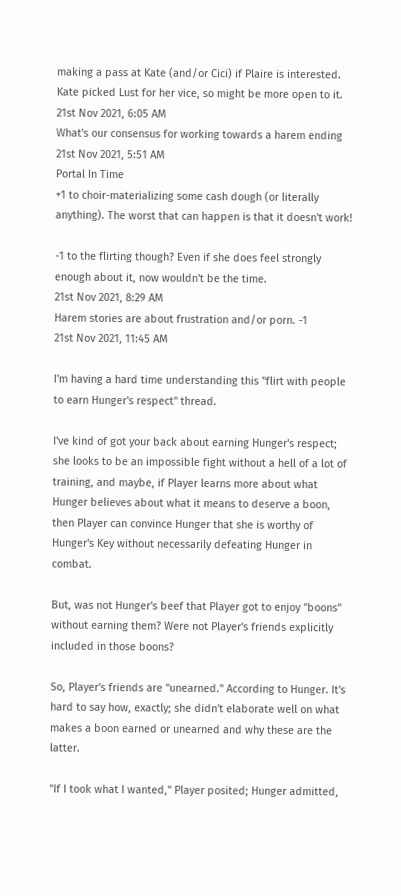making a pass at Kate (and/or Cici) if Plaire is interested. Kate picked Lust for her vice, so might be more open to it.
21st Nov 2021, 6:05 AM
What's our consensus for working towards a harem ending
21st Nov 2021, 5:51 AM
Portal In Time
+1 to choir-materializing some cash dough (or literally anything). The worst that can happen is that it doesn't work!

-1 to the flirting though? Even if she does feel strongly enough about it, now wouldn't be the time.
21st Nov 2021, 8:29 AM
Harem stories are about frustration and/or porn. -1
21st Nov 2021, 11:45 AM

I'm having a hard time understanding this "flirt with people to earn Hunger's respect" thread.

I've kind of got your back about earning Hunger's respect; she looks to be an impossible fight without a hell of a lot of training, and maybe, if Player learns more about what Hunger believes about what it means to deserve a boon, then Player can convince Hunger that she is worthy of Hunger's Key without necessarily defeating Hunger in combat.

But, was not Hunger's beef that Player got to enjoy "boons" without earning them? Were not Player's friends explicitly included in those boons?

So, Player's friends are "unearned." According to Hunger. It's hard to say how, exactly; she didn't elaborate well on what makes a boon earned or unearned and why these are the latter.

"If I took what I wanted," Player posited; Hunger admitted,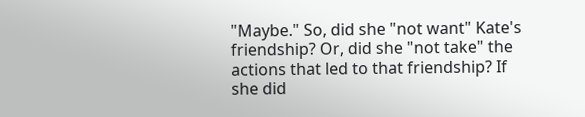"Maybe." So, did she "not want" Kate's friendship? Or, did she "not take" the actions that led to that friendship? If she did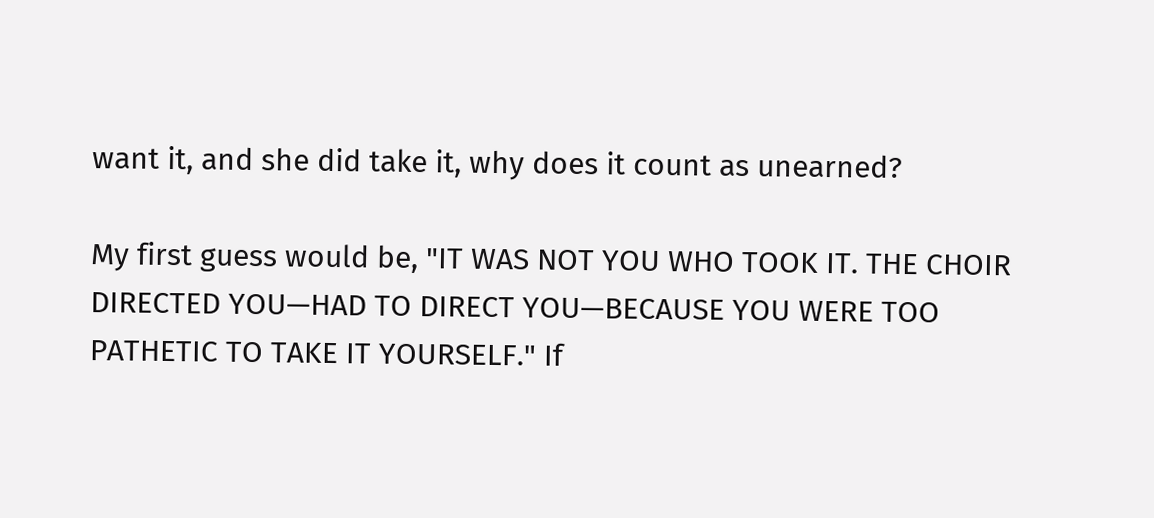want it, and she did take it, why does it count as unearned?

My first guess would be, "IT WAS NOT YOU WHO TOOK IT. THE CHOIR DIRECTED YOU—HAD TO DIRECT YOU—BECAUSE YOU WERE TOO PATHETIC TO TAKE IT YOURSELF." If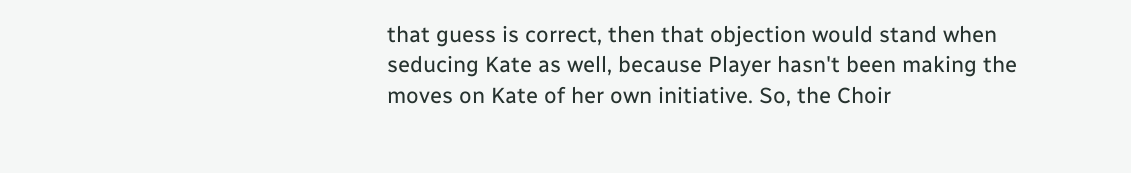that guess is correct, then that objection would stand when seducing Kate as well, because Player hasn't been making the moves on Kate of her own initiative. So, the Choir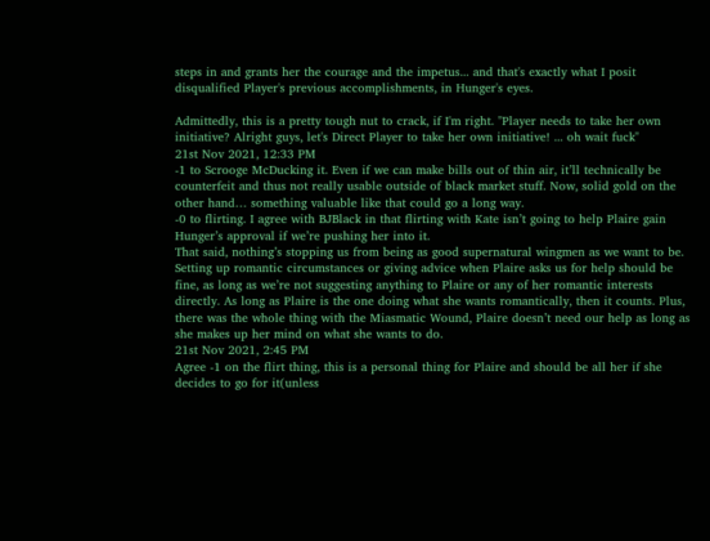steps in and grants her the courage and the impetus... and that's exactly what I posit disqualified Player's previous accomplishments, in Hunger's eyes.

Admittedly, this is a pretty tough nut to crack, if I'm right. "Player needs to take her own initiative? Alright guys, let's Direct Player to take her own initiative! ... oh wait fuck"
21st Nov 2021, 12:33 PM
-1 to Scrooge McDucking it. Even if we can make bills out of thin air, it’ll technically be counterfeit and thus not really usable outside of black market stuff. Now, solid gold on the other hand… something valuable like that could go a long way.
-0 to flirting. I agree with BJBlack in that flirting with Kate isn’t going to help Plaire gain Hunger’s approval if we’re pushing her into it.
That said, nothing’s stopping us from being as good supernatural wingmen as we want to be. Setting up romantic circumstances or giving advice when Plaire asks us for help should be fine, as long as we’re not suggesting anything to Plaire or any of her romantic interests directly. As long as Plaire is the one doing what she wants romantically, then it counts. Plus, there was the whole thing with the Miasmatic Wound, Plaire doesn’t need our help as long as she makes up her mind on what she wants to do.
21st Nov 2021, 2:45 PM
Agree -1 on the flirt thing, this is a personal thing for Plaire and should be all her if she decides to go for it(unless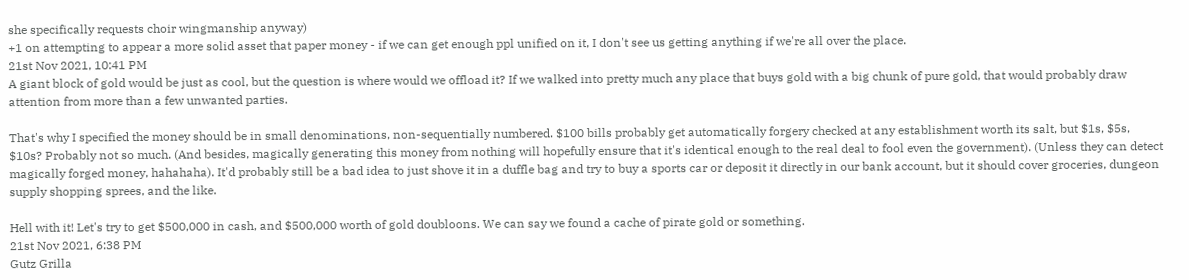she specifically requests choir wingmanship anyway)
+1 on attempting to appear a more solid asset that paper money - if we can get enough ppl unified on it, I don't see us getting anything if we're all over the place.
21st Nov 2021, 10:41 PM
A giant block of gold would be just as cool, but the question is where would we offload it? If we walked into pretty much any place that buys gold with a big chunk of pure gold, that would probably draw attention from more than a few unwanted parties.

That's why I specified the money should be in small denominations, non-sequentially numbered. $100 bills probably get automatically forgery checked at any establishment worth its salt, but $1s, $5s, $10s? Probably not so much. (And besides, magically generating this money from nothing will hopefully ensure that it's identical enough to the real deal to fool even the government). (Unless they can detect magically forged money, hahahaha). It'd probably still be a bad idea to just shove it in a duffle bag and try to buy a sports car or deposit it directly in our bank account, but it should cover groceries, dungeon supply shopping sprees, and the like.

Hell with it! Let's try to get $500,000 in cash, and $500,000 worth of gold doubloons. We can say we found a cache of pirate gold or something.
21st Nov 2021, 6:38 PM
Gutz Grilla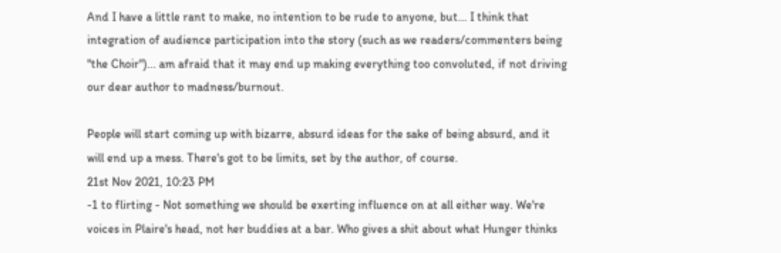And I have a little rant to make, no intention to be rude to anyone, but... I think that integration of audience participation into the story (such as we readers/commenters being "the Choir")... am afraid that it may end up making everything too convoluted, if not driving our dear author to madness/burnout.

People will start coming up with bizarre, absurd ideas for the sake of being absurd, and it will end up a mess. There's got to be limits, set by the author, of course.
21st Nov 2021, 10:23 PM
-1 to flirting - Not something we should be exerting influence on at all either way. We're voices in Plaire's head, not her buddies at a bar. Who gives a shit about what Hunger thinks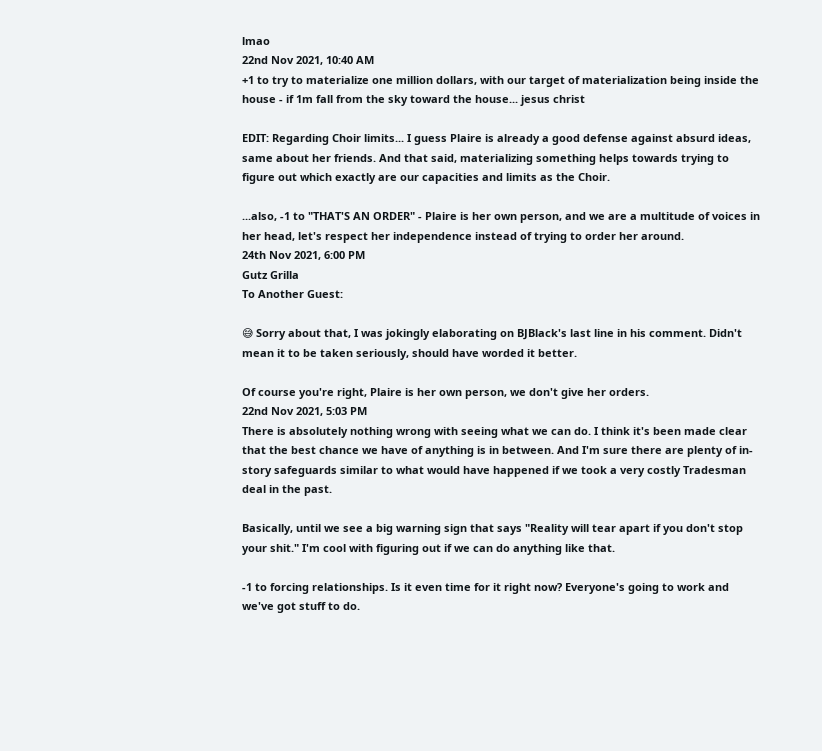lmao
22nd Nov 2021, 10:40 AM
+1 to try to materialize one million dollars, with our target of materialization being inside the house - if 1m fall from the sky toward the house... jesus christ

EDIT: Regarding Choir limits... I guess Plaire is already a good defense against absurd ideas, same about her friends. And that said, materializing something helps towards trying to figure out which exactly are our capacities and limits as the Choir.

...also, -1 to "THAT'S AN ORDER" - Plaire is her own person, and we are a multitude of voices in her head, let's respect her independence instead of trying to order her around.
24th Nov 2021, 6:00 PM
Gutz Grilla
To Another Guest:

😅 Sorry about that, I was jokingly elaborating on BJBlack's last line in his comment. Didn't mean it to be taken seriously, should have worded it better.

Of course you're right, Plaire is her own person, we don't give her orders.
22nd Nov 2021, 5:03 PM
There is absolutely nothing wrong with seeing what we can do. I think it's been made clear that the best chance we have of anything is in between. And I'm sure there are plenty of in-story safeguards similar to what would have happened if we took a very costly Tradesman deal in the past.

Basically, until we see a big warning sign that says "Reality will tear apart if you don't stop your shit." I'm cool with figuring out if we can do anything like that.

-1 to forcing relationships. Is it even time for it right now? Everyone's going to work and we've got stuff to do.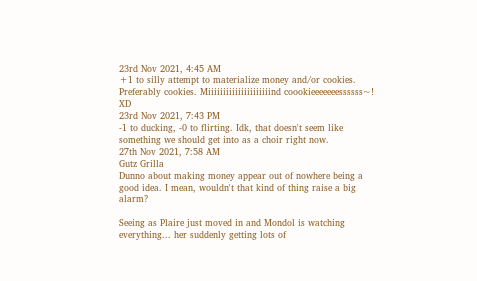23rd Nov 2021, 4:45 AM
+1 to silly attempt to materialize money and/or cookies. Preferably cookies. Miiiiiiiiiiiiiiiiiiiiind coookieeeeeeessssss~! XD
23rd Nov 2021, 7:43 PM
-1 to ducking, -0 to flirting. Idk, that doesn't seem like something we should get into as a choir right now.
27th Nov 2021, 7:58 AM
Gutz Grilla
Dunno about making money appear out of nowhere being a good idea. I mean, wouldn't that kind of thing raise a big alarm?

Seeing as Plaire just moved in and Mondol is watching everything... her suddenly getting lots of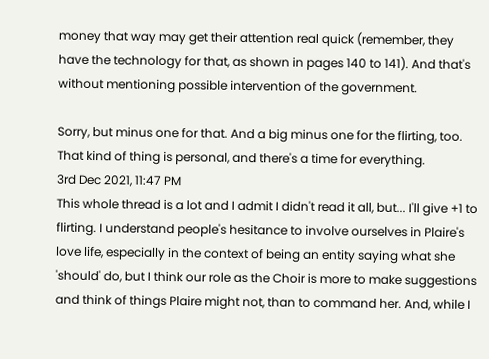money that way may get their attention real quick (remember, they have the technology for that, as shown in pages 140 to 141). And that's without mentioning possible intervention of the government.

Sorry, but minus one for that. And a big minus one for the flirting, too. That kind of thing is personal, and there's a time for everything.
3rd Dec 2021, 11:47 PM
This whole thread is a lot and I admit I didn't read it all, but... I'll give +1 to flirting. I understand people's hesitance to involve ourselves in Plaire's love life, especially in the context of being an entity saying what she 'should' do, but I think our role as the Choir is more to make suggestions and think of things Plaire might not, than to command her. And, while I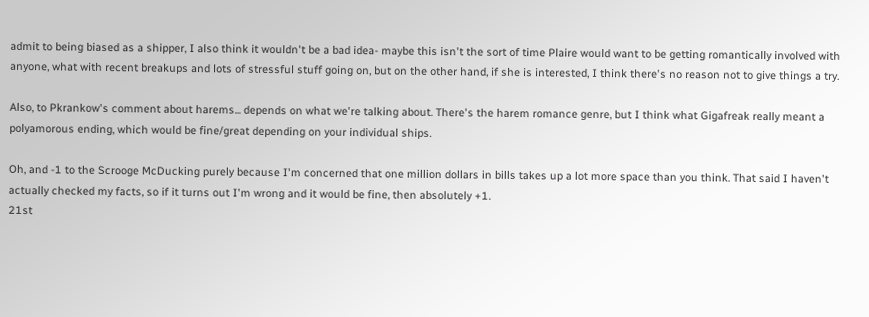admit to being biased as a shipper, I also think it wouldn't be a bad idea- maybe this isn't the sort of time Plaire would want to be getting romantically involved with anyone, what with recent breakups and lots of stressful stuff going on, but on the other hand, if she is interested, I think there's no reason not to give things a try.

Also, to Pkrankow's comment about harems... depends on what we're talking about. There's the harem romance genre, but I think what Gigafreak really meant a polyamorous ending, which would be fine/great depending on your individual ships.

Oh, and -1 to the Scrooge McDucking purely because I'm concerned that one million dollars in bills takes up a lot more space than you think. That said I haven't actually checked my facts, so if it turns out I'm wrong and it would be fine, then absolutely +1.
21st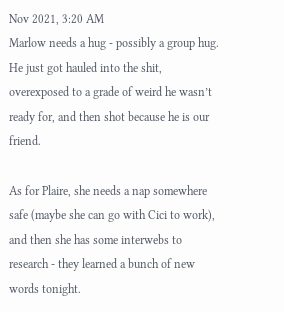Nov 2021, 3:20 AM
Marlow needs a hug - possibly a group hug. He just got hauled into the shit, overexposed to a grade of weird he wasn’t ready for, and then shot because he is our friend.

As for Plaire, she needs a nap somewhere safe (maybe she can go with Cici to work), and then she has some interwebs to research - they learned a bunch of new words tonight.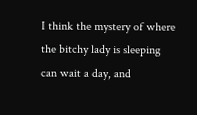I think the mystery of where the bitchy lady is sleeping can wait a day, and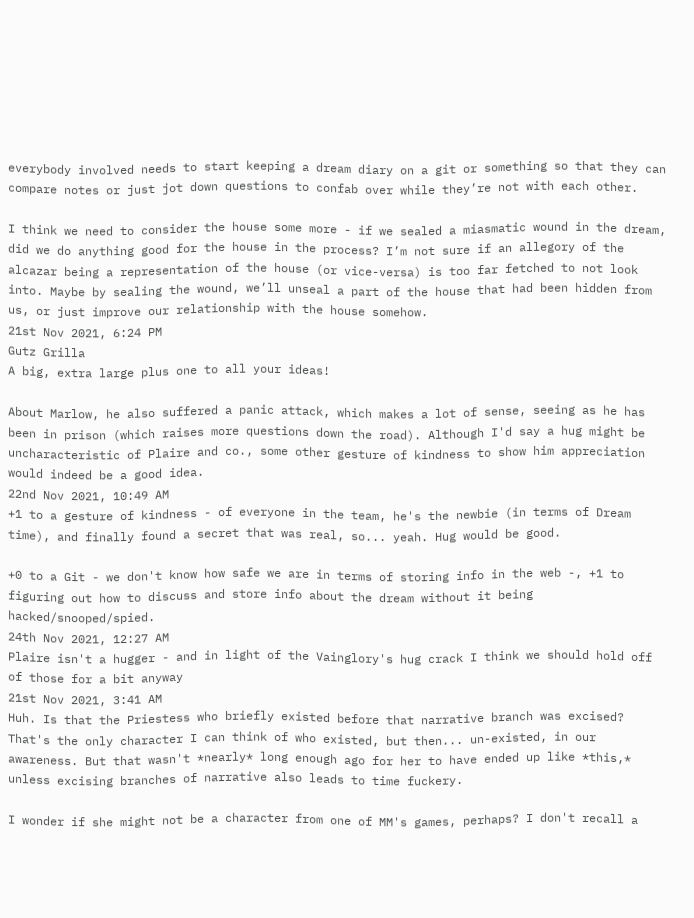everybody involved needs to start keeping a dream diary on a git or something so that they can compare notes or just jot down questions to confab over while they’re not with each other.

I think we need to consider the house some more - if we sealed a miasmatic wound in the dream, did we do anything good for the house in the process? I’m not sure if an allegory of the alcazar being a representation of the house (or vice-versa) is too far fetched to not look into. Maybe by sealing the wound, we’ll unseal a part of the house that had been hidden from us, or just improve our relationship with the house somehow.
21st Nov 2021, 6:24 PM
Gutz Grilla
A big, extra large plus one to all your ideas!

About Marlow, he also suffered a panic attack, which makes a lot of sense, seeing as he has been in prison (which raises more questions down the road). Although I'd say a hug might be uncharacteristic of Plaire and co., some other gesture of kindness to show him appreciation would indeed be a good idea.
22nd Nov 2021, 10:49 AM
+1 to a gesture of kindness - of everyone in the team, he's the newbie (in terms of Dream time), and finally found a secret that was real, so... yeah. Hug would be good.

+0 to a Git - we don't know how safe we are in terms of storing info in the web -, +1 to figuring out how to discuss and store info about the dream without it being hacked/snooped/spied.
24th Nov 2021, 12:27 AM
Plaire isn't a hugger - and in light of the Vainglory's hug crack I think we should hold off of those for a bit anyway
21st Nov 2021, 3:41 AM
Huh. Is that the Priestess who briefly existed before that narrative branch was excised? That's the only character I can think of who existed, but then... un-existed, in our awareness. But that wasn't *nearly* long enough ago for her to have ended up like *this,* unless excising branches of narrative also leads to time fuckery.

I wonder if she might not be a character from one of MM's games, perhaps? I don't recall a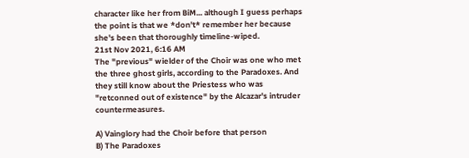character like her from BiM... although I guess perhaps the point is that we *don't* remember her because she's been that thoroughly timeline-wiped.
21st Nov 2021, 6:16 AM
The "previous" wielder of the Choir was one who met the three ghost girls, according to the Paradoxes. And they still know about the Priestess who was "retconned out of existence" by the Alcazar's intruder countermeasures.

A) Vainglory had the Choir before that person
B) The Paradoxes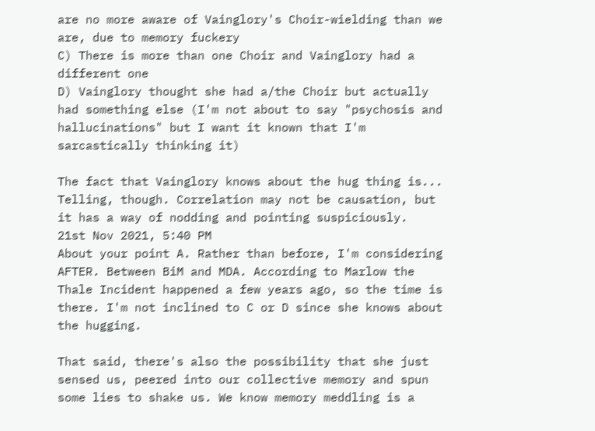are no more aware of Vainglory's Choir-wielding than we are, due to memory fuckery
C) There is more than one Choir and Vainglory had a different one
D) Vainglory thought she had a/the Choir but actually had something else (I'm not about to say "psychosis and hallucinations" but I want it known that I'm sarcastically thinking it)

The fact that Vainglory knows about the hug thing is... Telling, though. Correlation may not be causation, but it has a way of nodding and pointing suspiciously.
21st Nov 2021, 5:40 PM
About your point A. Rather than before, I'm considering AFTER. Between BiM and MDA. According to Marlow the Thale Incident happened a few years ago, so the time is there. I'm not inclined to C or D since she knows about the hugging.

That said, there's also the possibility that she just sensed us, peered into our collective memory and spun some lies to shake us. We know memory meddling is a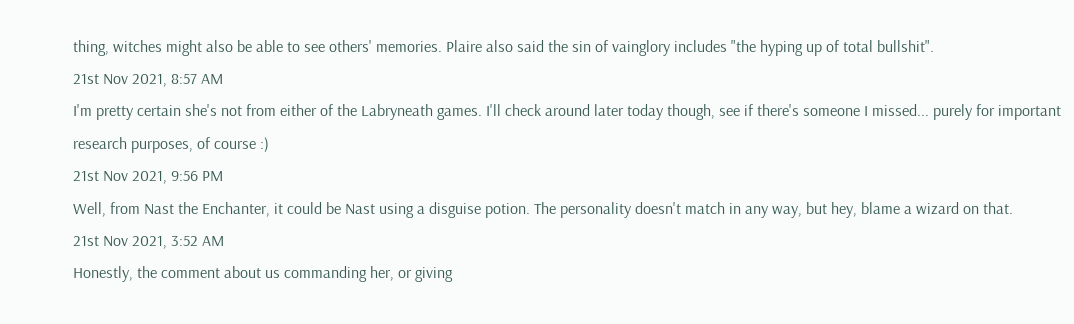thing, witches might also be able to see others' memories. Plaire also said the sin of vainglory includes "the hyping up of total bullshit".
21st Nov 2021, 8:57 AM
I'm pretty certain she's not from either of the Labryneath games. I'll check around later today though, see if there's someone I missed... purely for important research purposes, of course :)
21st Nov 2021, 9:56 PM
Well, from Nast the Enchanter, it could be Nast using a disguise potion. The personality doesn't match in any way, but hey, blame a wizard on that.
21st Nov 2021, 3:52 AM
Honestly, the comment about us commanding her, or giving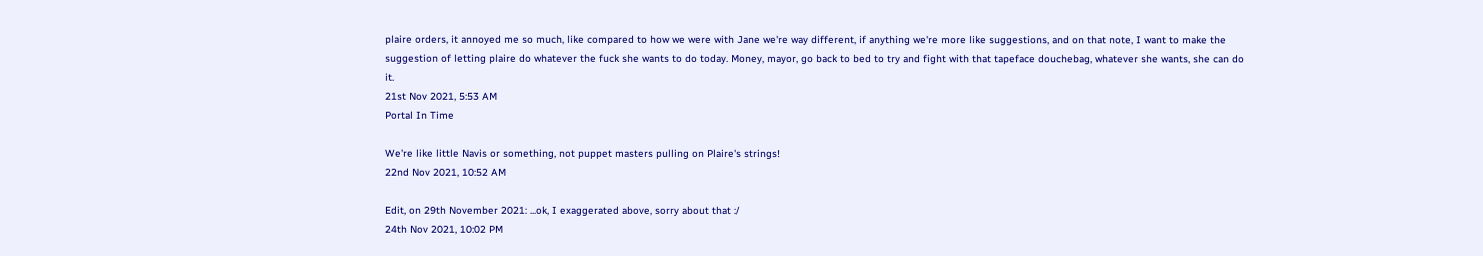plaire orders, it annoyed me so much, like compared to how we were with Jane we're way different, if anything we're more like suggestions, and on that note, I want to make the suggestion of letting plaire do whatever the fuck she wants to do today. Money, mayor, go back to bed to try and fight with that tapeface douchebag, whatever she wants, she can do it.
21st Nov 2021, 5:53 AM
Portal In Time

We're like little Navis or something, not puppet masters pulling on Plaire's strings!
22nd Nov 2021, 10:52 AM

Edit, on 29th November 2021: ...ok, I exaggerated above, sorry about that :/
24th Nov 2021, 10:02 PM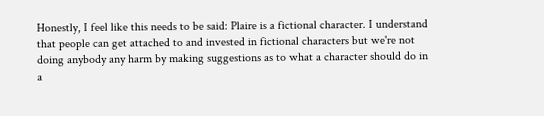Honestly, I feel like this needs to be said: Plaire is a fictional character. I understand that people can get attached to and invested in fictional characters but we're not doing anybody any harm by making suggestions as to what a character should do in a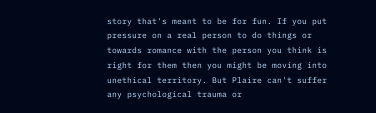story that's meant to be for fun. If you put pressure on a real person to do things or towards romance with the person you think is right for them then you might be moving into unethical territory. But Plaire can't suffer any psychological trauma or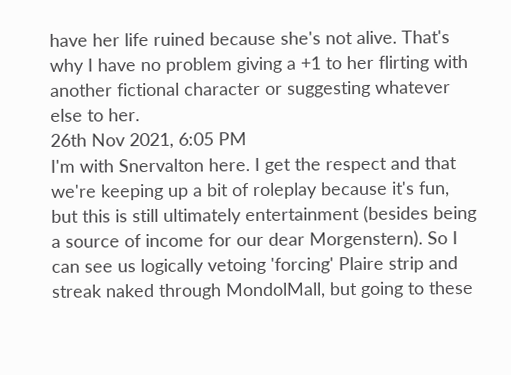have her life ruined because she's not alive. That's why I have no problem giving a +1 to her flirting with another fictional character or suggesting whatever else to her.
26th Nov 2021, 6:05 PM
I'm with Snervalton here. I get the respect and that we're keeping up a bit of roleplay because it's fun, but this is still ultimately entertainment (besides being a source of income for our dear Morgenstern). So I can see us logically vetoing 'forcing' Plaire strip and streak naked through MondolMall, but going to these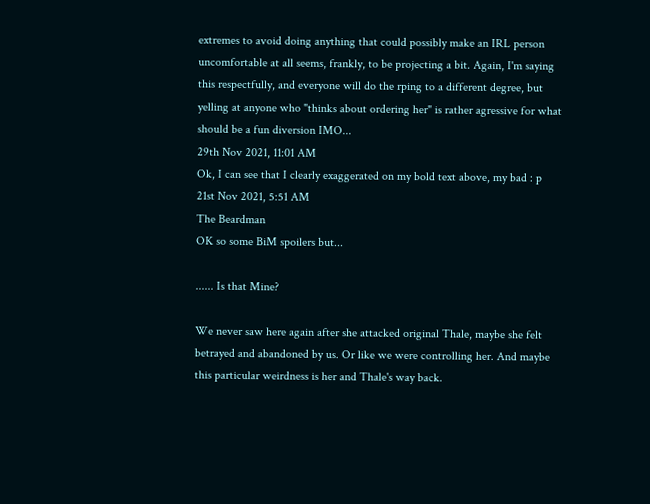extremes to avoid doing anything that could possibly make an IRL person uncomfortable at all seems, frankly, to be projecting a bit. Again, I'm saying this respectfully, and everyone will do the rping to a different degree, but yelling at anyone who "thinks about ordering her" is rather agressive for what should be a fun diversion IMO...
29th Nov 2021, 11:01 AM
Ok, I can see that I clearly exaggerated on my bold text above, my bad : p
21st Nov 2021, 5:51 AM
The Beardman
OK so some BiM spoilers but...

...... Is that Mine?

We never saw here again after she attacked original Thale, maybe she felt betrayed and abandoned by us. Or like we were controlling her. And maybe this particular weirdness is her and Thale's way back.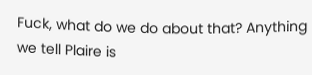Fuck, what do we do about that? Anything we tell Plaire is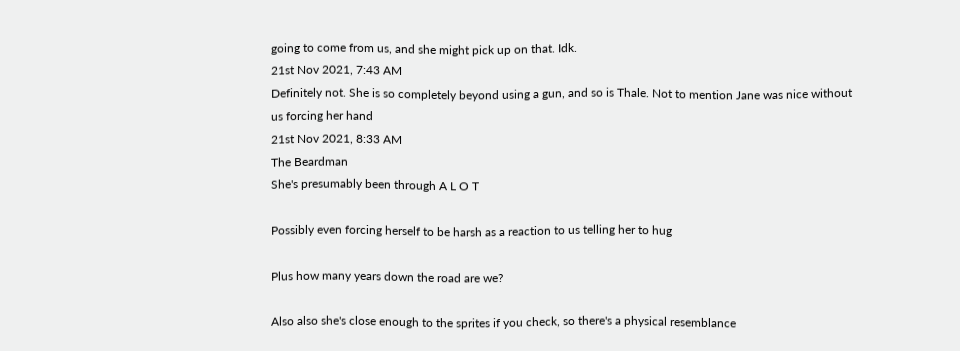going to come from us, and she might pick up on that. Idk.
21st Nov 2021, 7:43 AM
Definitely not. She is so completely beyond using a gun, and so is Thale. Not to mention Jane was nice without us forcing her hand
21st Nov 2021, 8:33 AM
The Beardman
She's presumably been through A L O T

Possibly even forcing herself to be harsh as a reaction to us telling her to hug

Plus how many years down the road are we?

Also also she's close enough to the sprites if you check, so there's a physical resemblance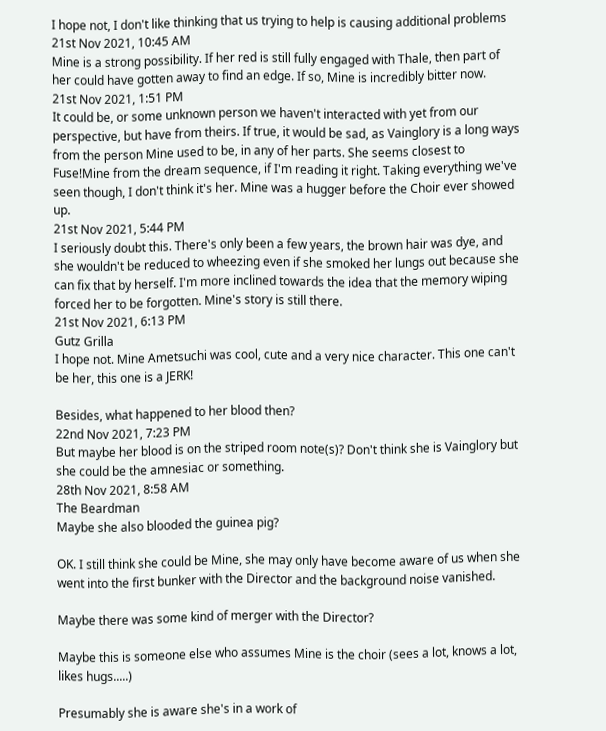I hope not, I don't like thinking that us trying to help is causing additional problems
21st Nov 2021, 10:45 AM
Mine is a strong possibility. If her red is still fully engaged with Thale, then part of her could have gotten away to find an edge. If so, Mine is incredibly bitter now.
21st Nov 2021, 1:51 PM
It could be, or some unknown person we haven't interacted with yet from our perspective, but have from theirs. If true, it would be sad, as Vainglory is a long ways from the person Mine used to be, in any of her parts. She seems closest to Fuse!Mine from the dream sequence, if I'm reading it right. Taking everything we've seen though, I don't think it's her. Mine was a hugger before the Choir ever showed up.
21st Nov 2021, 5:44 PM
I seriously doubt this. There's only been a few years, the brown hair was dye, and she wouldn't be reduced to wheezing even if she smoked her lungs out because she can fix that by herself. I'm more inclined towards the idea that the memory wiping forced her to be forgotten. Mine's story is still there.
21st Nov 2021, 6:13 PM
Gutz Grilla
I hope not. Mine Ametsuchi was cool, cute and a very nice character. This one can't be her, this one is a JERK!

Besides, what happened to her blood then?
22nd Nov 2021, 7:23 PM
But maybe her blood is on the striped room note(s)? Don't think she is Vainglory but she could be the amnesiac or something.
28th Nov 2021, 8:58 AM
The Beardman
Maybe she also blooded the guinea pig?

OK. I still think she could be Mine, she may only have become aware of us when she went into the first bunker with the Director and the background noise vanished.

Maybe there was some kind of merger with the Director?

Maybe this is someone else who assumes Mine is the choir (sees a lot, knows a lot, likes hugs.....)

Presumably she is aware she's in a work of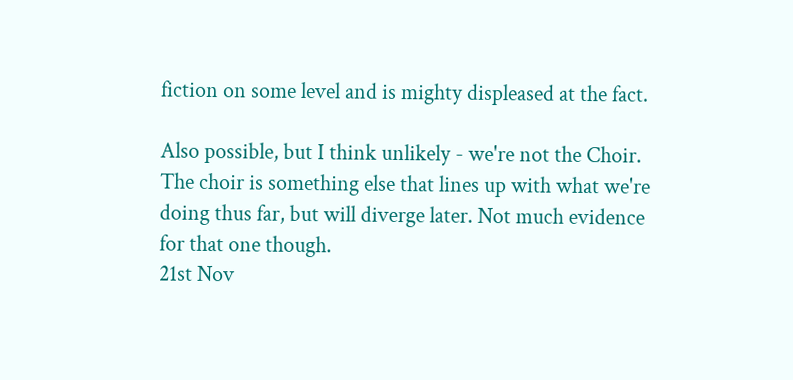fiction on some level and is mighty displeased at the fact.

Also possible, but I think unlikely - we're not the Choir. The choir is something else that lines up with what we're doing thus far, but will diverge later. Not much evidence for that one though.
21st Nov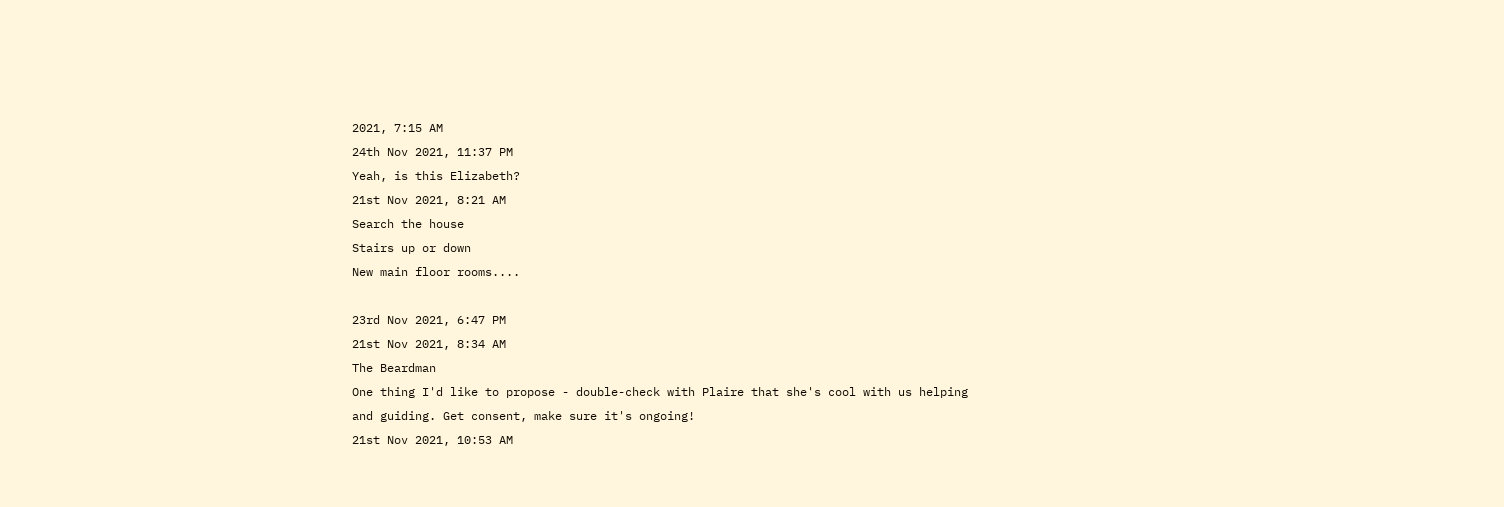2021, 7:15 AM
24th Nov 2021, 11:37 PM
Yeah, is this Elizabeth?
21st Nov 2021, 8:21 AM
Search the house
Stairs up or down
New main floor rooms....

23rd Nov 2021, 6:47 PM
21st Nov 2021, 8:34 AM
The Beardman
One thing I'd like to propose - double-check with Plaire that she's cool with us helping and guiding. Get consent, make sure it's ongoing!
21st Nov 2021, 10:53 AM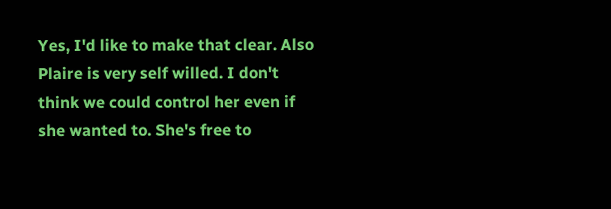Yes, I'd like to make that clear. Also Plaire is very self willed. I don't think we could control her even if she wanted to. She's free to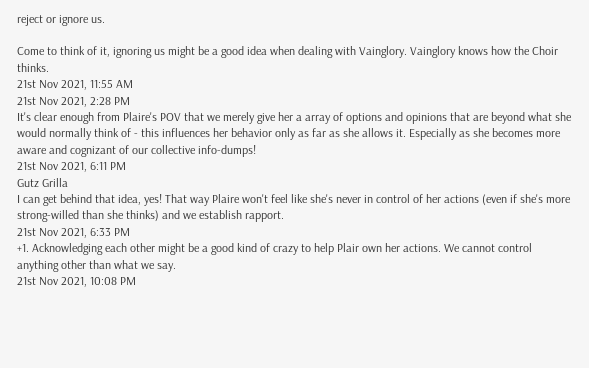reject or ignore us.

Come to think of it, ignoring us might be a good idea when dealing with Vainglory. Vainglory knows how the Choir thinks.
21st Nov 2021, 11:55 AM
21st Nov 2021, 2:28 PM
It's clear enough from Plaire's POV that we merely give her a array of options and opinions that are beyond what she would normally think of - this influences her behavior only as far as she allows it. Especially as she becomes more aware and cognizant of our collective info-dumps!
21st Nov 2021, 6:11 PM
Gutz Grilla
I can get behind that idea, yes! That way Plaire won't feel like she's never in control of her actions (even if she's more strong-willed than she thinks) and we establish rapport.
21st Nov 2021, 6:33 PM
+1. Acknowledging each other might be a good kind of crazy to help Plair own her actions. We cannot control anything other than what we say.
21st Nov 2021, 10:08 PM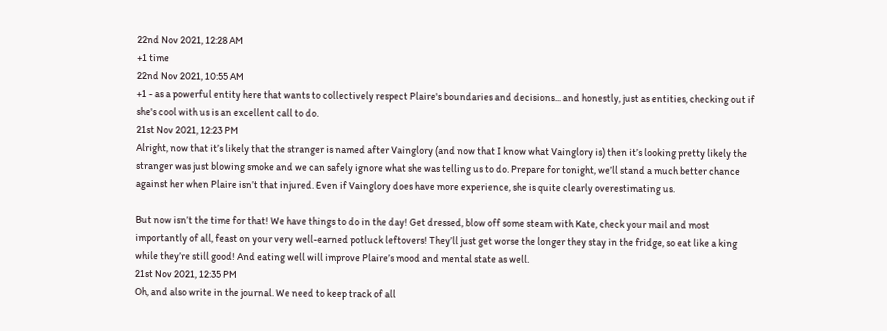22nd Nov 2021, 12:28 AM
+1 time
22nd Nov 2021, 10:55 AM
+1 - as a powerful entity here that wants to collectively respect Plaire's boundaries and decisions... and honestly, just as entities, checking out if she's cool with us is an excellent call to do.
21st Nov 2021, 12:23 PM
Alright, now that it’s likely that the stranger is named after Vainglory (and now that I know what Vainglory is) then it’s looking pretty likely the stranger was just blowing smoke and we can safely ignore what she was telling us to do. Prepare for tonight, we’ll stand a much better chance against her when Plaire isn’t that injured. Even if Vainglory does have more experience, she is quite clearly overestimating us.

But now isn’t the time for that! We have things to do in the day! Get dressed, blow off some steam with Kate, check your mail and most importantly of all, feast on your very well-earned potluck leftovers! They’ll just get worse the longer they stay in the fridge, so eat like a king while they’re still good! And eating well will improve Plaire’s mood and mental state as well.
21st Nov 2021, 12:35 PM
Oh, and also write in the journal. We need to keep track of all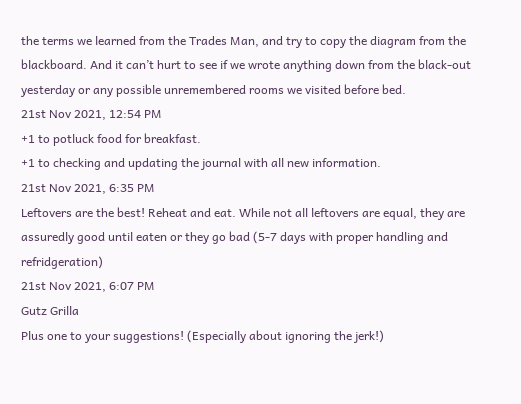the terms we learned from the Trades Man, and try to copy the diagram from the blackboard. And it can’t hurt to see if we wrote anything down from the black-out yesterday or any possible unremembered rooms we visited before bed.
21st Nov 2021, 12:54 PM
+1 to potluck food for breakfast.
+1 to checking and updating the journal with all new information.
21st Nov 2021, 6:35 PM
Leftovers are the best! Reheat and eat. While not all leftovers are equal, they are assuredly good until eaten or they go bad (5-7 days with proper handling and refridgeration)
21st Nov 2021, 6:07 PM
Gutz Grilla
Plus one to your suggestions! (Especially about ignoring the jerk!)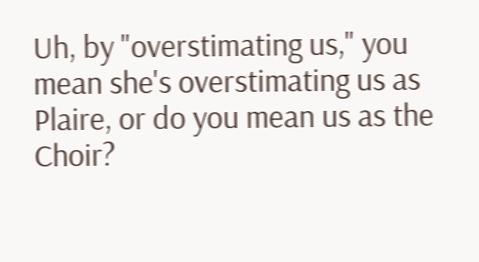Uh, by "overstimating us," you mean she's overstimating us as Plaire, or do you mean us as the Choir?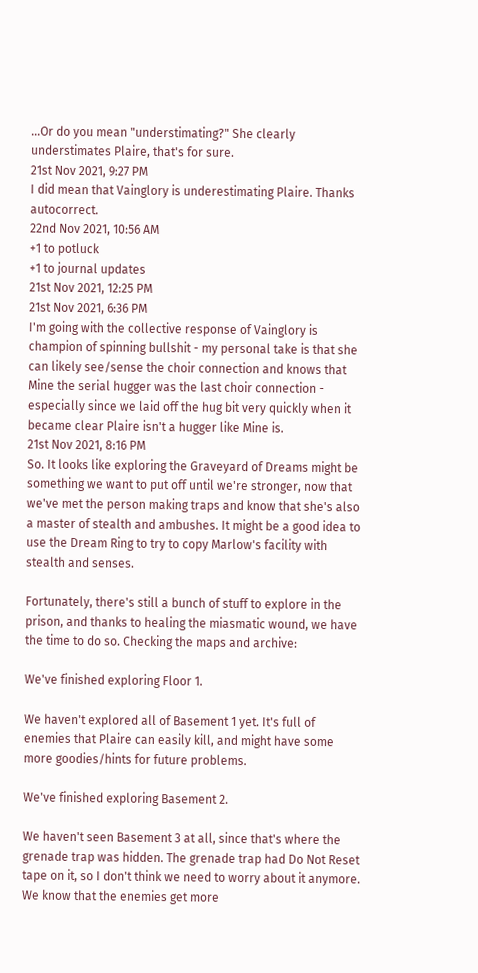...Or do you mean "understimating?" She clearly understimates Plaire, that's for sure.
21st Nov 2021, 9:27 PM
I did mean that Vainglory is underestimating Plaire. Thanks autocorrect.
22nd Nov 2021, 10:56 AM
+1 to potluck
+1 to journal updates
21st Nov 2021, 12:25 PM
21st Nov 2021, 6:36 PM
I'm going with the collective response of Vainglory is champion of spinning bullshit - my personal take is that she can likely see/sense the choir connection and knows that Mine the serial hugger was the last choir connection - especially since we laid off the hug bit very quickly when it became clear Plaire isn't a hugger like Mine is.
21st Nov 2021, 8:16 PM
So. It looks like exploring the Graveyard of Dreams might be something we want to put off until we're stronger, now that we've met the person making traps and know that she's also a master of stealth and ambushes. It might be a good idea to use the Dream Ring to try to copy Marlow's facility with stealth and senses.

Fortunately, there's still a bunch of stuff to explore in the prison, and thanks to healing the miasmatic wound, we have the time to do so. Checking the maps and archive:

We've finished exploring Floor 1.

We haven't explored all of Basement 1 yet. It's full of enemies that Plaire can easily kill, and might have some more goodies/hints for future problems.

We've finished exploring Basement 2.

We haven't seen Basement 3 at all, since that's where the grenade trap was hidden. The grenade trap had Do Not Reset tape on it, so I don't think we need to worry about it anymore. We know that the enemies get more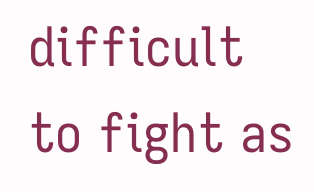difficult to fight as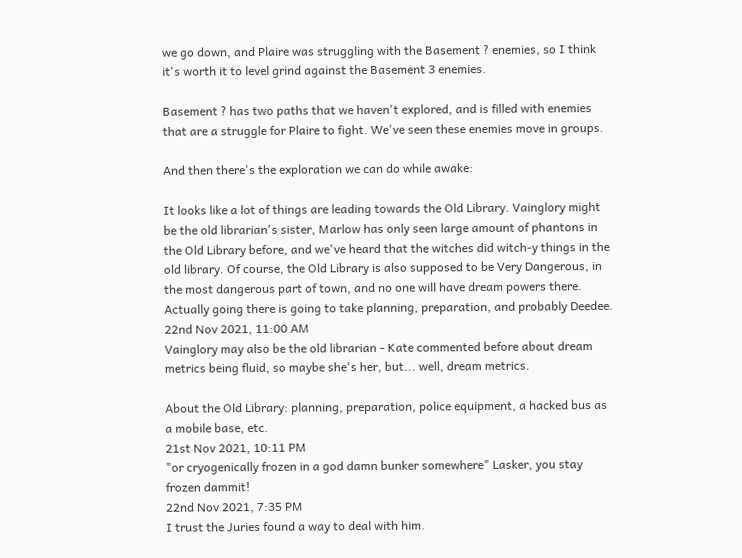we go down, and Plaire was struggling with the Basement ? enemies, so I think it's worth it to level grind against the Basement 3 enemies.

Basement ? has two paths that we haven't explored, and is filled with enemies that are a struggle for Plaire to fight. We've seen these enemies move in groups.

And then there's the exploration we can do while awake:

It looks like a lot of things are leading towards the Old Library. Vainglory might be the old librarian's sister, Marlow has only seen large amount of phantons in the Old Library before, and we've heard that the witches did witch-y things in the old library. Of course, the Old Library is also supposed to be Very Dangerous, in the most dangerous part of town, and no one will have dream powers there. Actually going there is going to take planning, preparation, and probably Deedee.
22nd Nov 2021, 11:00 AM
Vainglory may also be the old librarian - Kate commented before about dream metrics being fluid, so maybe she's her, but... well, dream metrics.

About the Old Library: planning, preparation, police equipment, a hacked bus as a mobile base, etc.
21st Nov 2021, 10:11 PM
"or cryogenically frozen in a god damn bunker somewhere" Lasker, you stay frozen dammit!
22nd Nov 2021, 7:35 PM
I trust the Juries found a way to deal with him.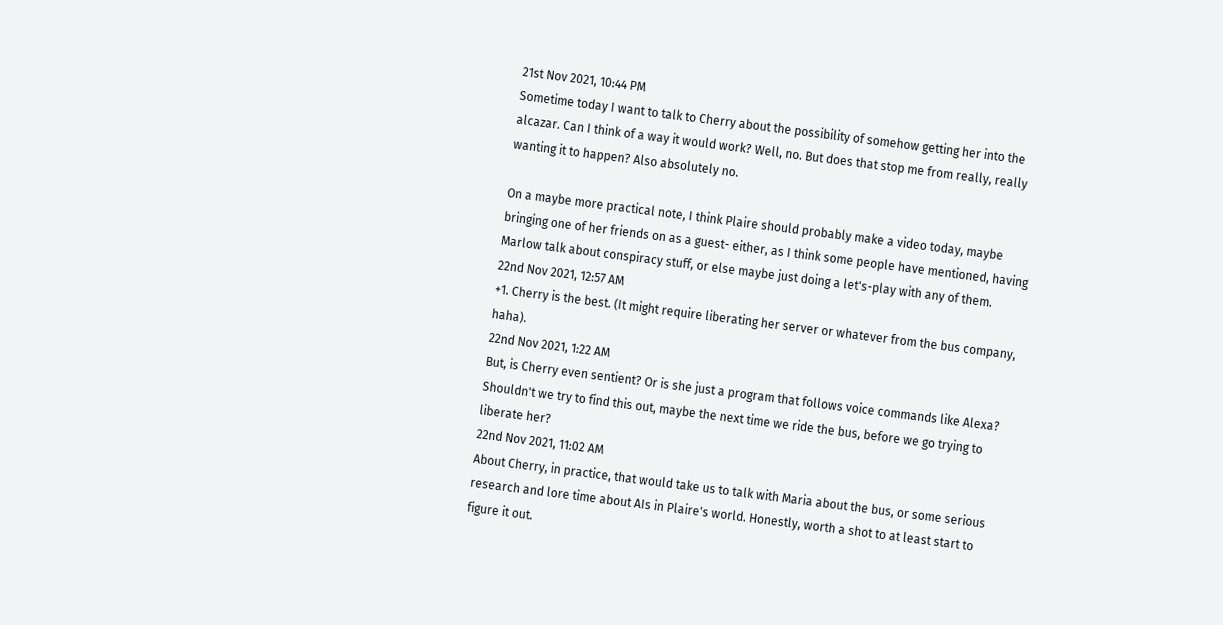21st Nov 2021, 10:44 PM
Sometime today I want to talk to Cherry about the possibility of somehow getting her into the alcazar. Can I think of a way it would work? Well, no. But does that stop me from really, really wanting it to happen? Also absolutely no.

On a maybe more practical note, I think Plaire should probably make a video today, maybe bringing one of her friends on as a guest- either, as I think some people have mentioned, having Marlow talk about conspiracy stuff, or else maybe just doing a let's-play with any of them.
22nd Nov 2021, 12:57 AM
+1. Cherry is the best. (It might require liberating her server or whatever from the bus company, haha).
22nd Nov 2021, 1:22 AM
But, is Cherry even sentient? Or is she just a program that follows voice commands like Alexa? Shouldn't we try to find this out, maybe the next time we ride the bus, before we go trying to liberate her?
22nd Nov 2021, 11:02 AM
About Cherry, in practice, that would take us to talk with Maria about the bus, or some serious research and lore time about AIs in Plaire's world. Honestly, worth a shot to at least start to figure it out.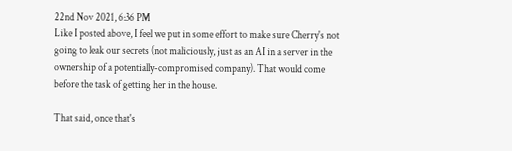22nd Nov 2021, 6:36 PM
Like I posted above, I feel we put in some effort to make sure Cherry's not going to leak our secrets (not maliciously, just as an AI in a server in the ownership of a potentially-compromised company). That would come before the task of getting her in the house.

That said, once that's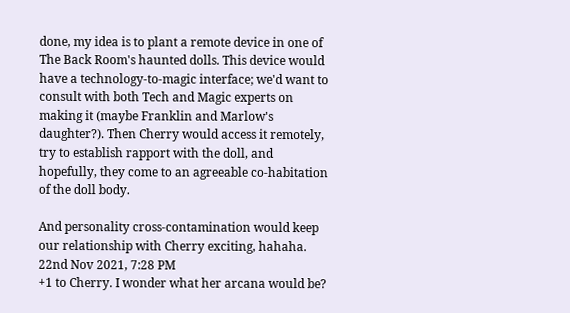done, my idea is to plant a remote device in one of The Back Room's haunted dolls. This device would have a technology-to-magic interface; we'd want to consult with both Tech and Magic experts on making it (maybe Franklin and Marlow's daughter?). Then Cherry would access it remotely, try to establish rapport with the doll, and hopefully, they come to an agreeable co-habitation of the doll body.

And personality cross-contamination would keep our relationship with Cherry exciting, hahaha.
22nd Nov 2021, 7:28 PM
+1 to Cherry. I wonder what her arcana would be?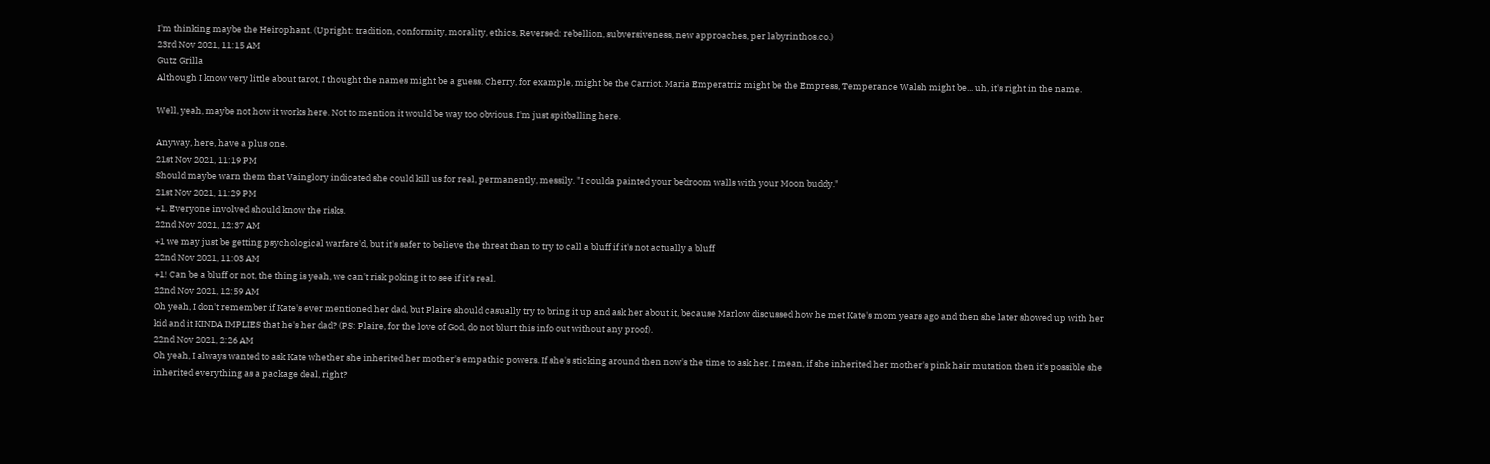I'm thinking maybe the Heirophant. (Upright: tradition, conformity, morality, ethics, Reversed: rebellion, subversiveness, new approaches, per labyrinthos.co.)
23rd Nov 2021, 11:15 AM
Gutz Grilla
Although I know very little about tarot, I thought the names might be a guess. Cherry, for example, might be the Carriot. Maria Emperatriz might be the Empress, Temperance Walsh might be... uh, it's right in the name.

Well, yeah, maybe not how it works here. Not to mention it would be way too obvious. I'm just spitballing here.

Anyway, here, have a plus one.
21st Nov 2021, 11:19 PM
Should maybe warn them that Vainglory indicated she could kill us for real, permanently, messily. "I coulda painted your bedroom walls with your Moon buddy."
21st Nov 2021, 11:29 PM
+1. Everyone involved should know the risks.
22nd Nov 2021, 12:37 AM
+1 we may just be getting psychological warfare'd, but it's safer to believe the threat than to try to call a bluff if it's not actually a bluff
22nd Nov 2021, 11:03 AM
+1! Can be a bluff or not, the thing is yeah, we can't risk poking it to see if it's real.
22nd Nov 2021, 12:59 AM
Oh yeah, I don't remember if Kate's ever mentioned her dad, but Plaire should casually try to bring it up and ask her about it, because Marlow discussed how he met Kate's mom years ago and then she later showed up with her kid and it KINDA IMPLIES that he's her dad? (PS: Plaire, for the love of God, do not blurt this info out without any proof).
22nd Nov 2021, 2:26 AM
Oh yeah, I always wanted to ask Kate whether she inherited her mother's empathic powers. If she's sticking around then now's the time to ask her. I mean, if she inherited her mother's pink hair mutation then it's possible she inherited everything as a package deal, right?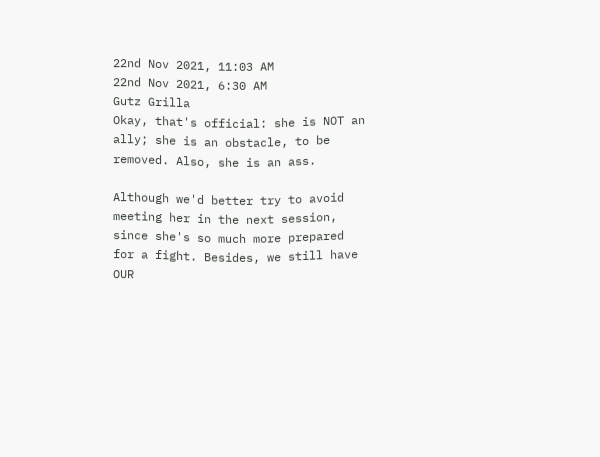22nd Nov 2021, 11:03 AM
22nd Nov 2021, 6:30 AM
Gutz Grilla
Okay, that's official: she is NOT an ally; she is an obstacle, to be removed. Also, she is an ass.

Although we'd better try to avoid meeting her in the next session, since she's so much more prepared for a fight. Besides, we still have OUR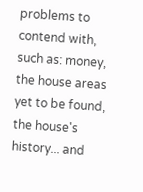problems to contend with, such as: money, the house areas yet to be found, the house's history... and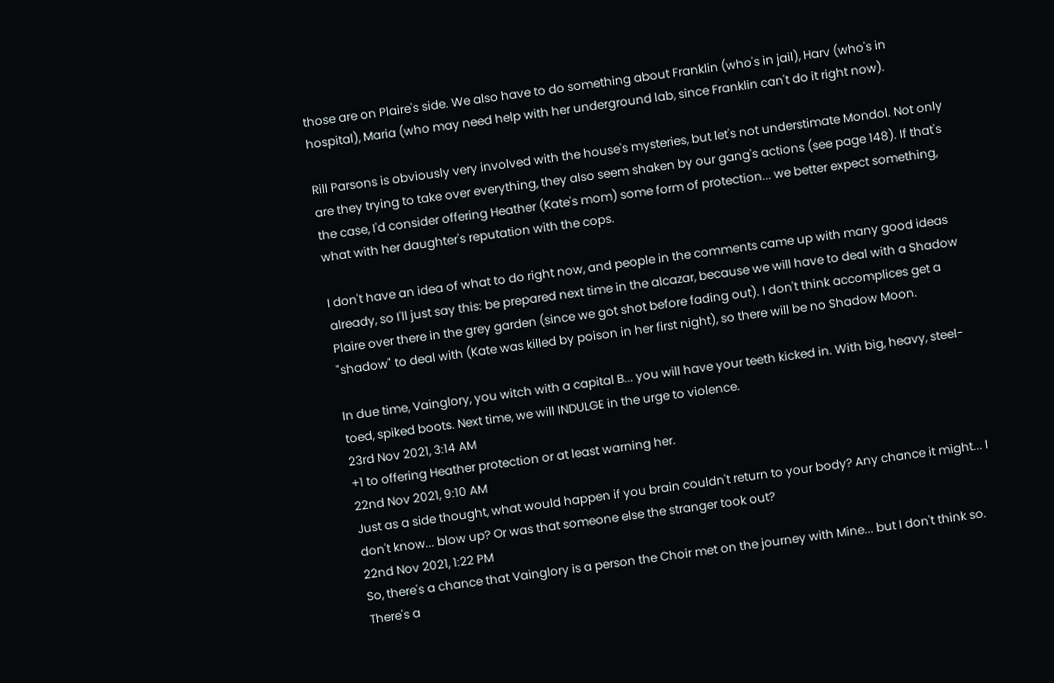those are on Plaire's side. We also have to do something about Franklin (who's in jail), Harv (who's in hospital), Maria (who may need help with her underground lab, since Franklin can't do it right now).

Rill Parsons is obviously very involved with the house's mysteries, but let's not understimate Mondol. Not only are they trying to take over everything, they also seem shaken by our gang's actions (see page 148). If that's the case, I'd consider offering Heather (Kate's mom) some form of protection... we better expect something, what with her daughter's reputation with the cops.

I don't have an idea of what to do right now, and people in the comments came up with many good ideas already, so I'll just say this: be prepared next time in the alcazar, because we will have to deal with a Shadow Plaire over there in the grey garden (since we got shot before fading out). I don't think accomplices get a "shadow" to deal with (Kate was killed by poison in her first night), so there will be no Shadow Moon.

In due time, Vainglory, you witch with a capital B... you will have your teeth kicked in. With big, heavy, steel-toed, spiked boots. Next time, we will INDULGE in the urge to violence.
23rd Nov 2021, 3:14 AM
+1 to offering Heather protection or at least warning her.
22nd Nov 2021, 9:10 AM
Just as a side thought, what would happen if you brain couldn't return to your body? Any chance it might... I don't know... blow up? Or was that someone else the stranger took out?
22nd Nov 2021, 1:22 PM
So, there's a chance that Vainglory is a person the Choir met on the journey with Mine... but I don't think so. There's a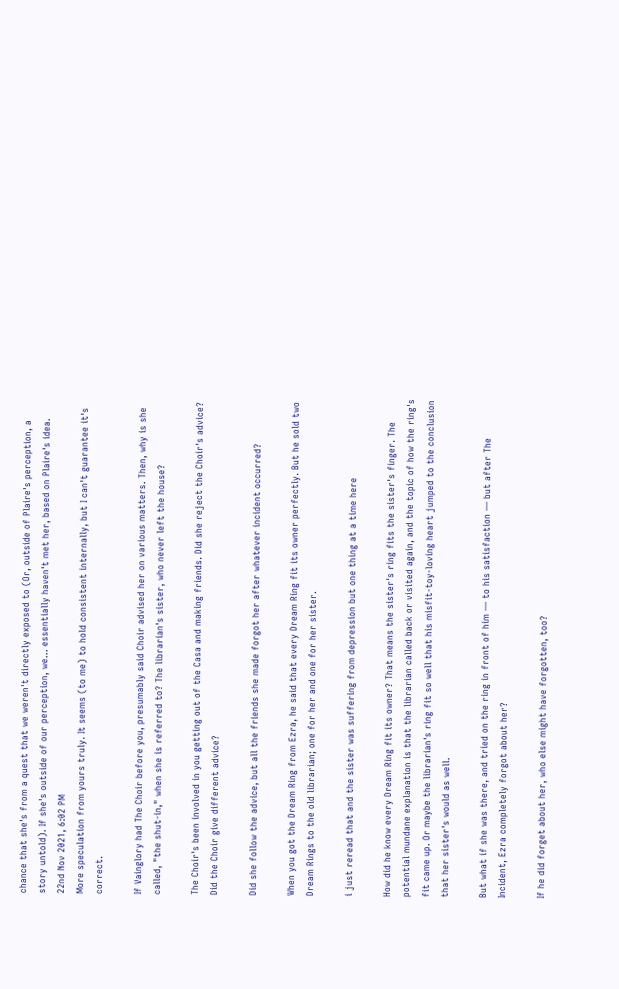chance that she's from a quest that we weren't directly exposed to (Or, outside of Plaire's perception, a story untold). If she's outside of our perception, we... essentially haven't met her, based on Plaire's idea.
22nd Nov 2021, 6:02 PM
More speculation from yours truly. It seems (to me) to hold consistent internally, but I can't guarantee it's correct.

If Vainglory had The Choir before you, presumably said Choir advised her on various matters. Then, why is she called, "the shut-in," when she is referred to? The librarian's sister, who never left the house?

The Choir's been involved in you getting out of the Casa and making friends. Did she reject the Choir's advice? Did the Choir give different advice?

Did she follow the advice, but all the friends she made forgot her after whatever incident occurred?

When you got the Dream Ring from Ezra, he said that every Dream Ring fit its owner perfectly. But he sold two Dream Rings to the old librarian; one for her and one for her sister.

i just reread that and the sister was suffering from depression but one thing at a time here

How did he know every Dream Ring fit its owner? That means the sister's ring fits the sister's finger. The potential mundane explanation is that the librarian called back or visited again, and the topic of how the ring's fit came up. Or maybe the librarian's ring fit so well that his misfit-toy-loving heart jumped to the conclusion that her sister's would as well.

But what if she was there, and tried on the ring in front of him — to his satisfaction — but after The Incident, Ezra completely forgot about her?

If he did forget about her, who else might have forgotten, too?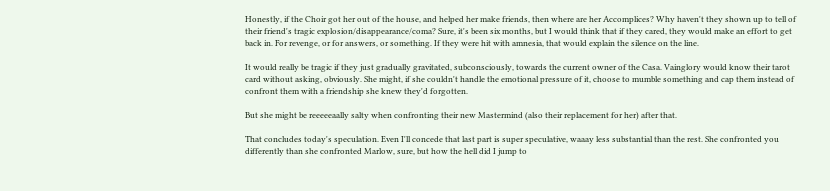Honestly, if the Choir got her out of the house, and helped her make friends, then where are her Accomplices? Why haven't they shown up to tell of their friend's tragic explosion/disappearance/coma? Sure, it's been six months, but I would think that if they cared, they would make an effort to get back in. For revenge, or for answers, or something. If they were hit with amnesia, that would explain the silence on the line.

It would really be tragic if they just gradually gravitated, subconsciously, towards the current owner of the Casa. Vainglory would know their tarot card without asking, obviously. She might, if she couldn't handle the emotional pressure of it, choose to mumble something and cap them instead of confront them with a friendship she knew they'd forgotten.

But she might be reeeeeaally salty when confronting their new Mastermind (also their replacement for her) after that.

That concludes today's speculation. Even I'll concede that last part is super speculative, waaay less substantial than the rest. She confronted you differently than she confronted Marlow, sure, but how the hell did I jump to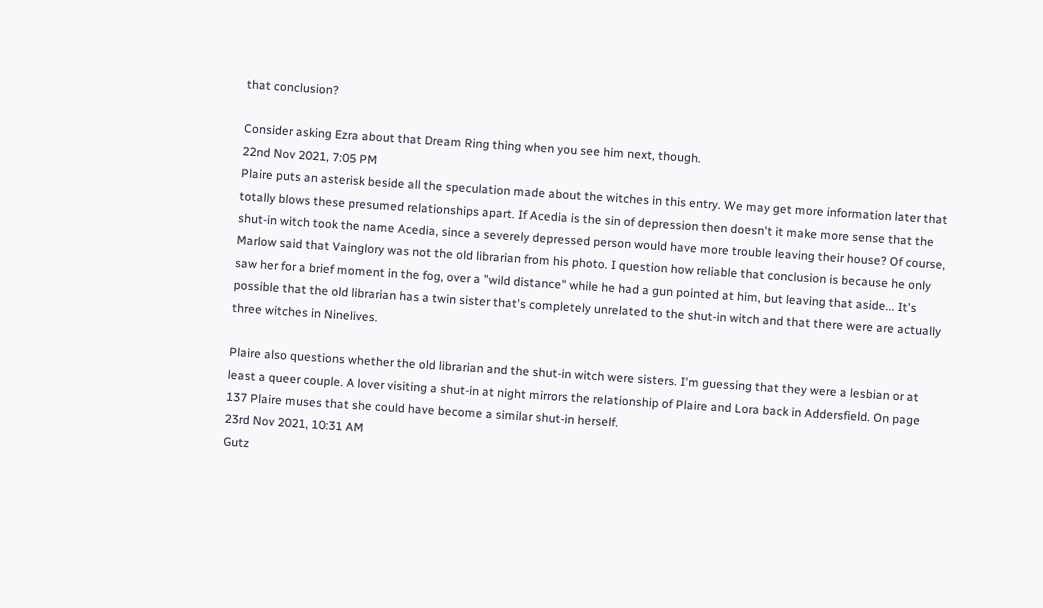that conclusion?

Consider asking Ezra about that Dream Ring thing when you see him next, though.
22nd Nov 2021, 7:05 PM
Plaire puts an asterisk beside all the speculation made about the witches in this entry. We may get more information later that totally blows these presumed relationships apart. If Acedia is the sin of depression then doesn't it make more sense that the shut-in witch took the name Acedia, since a severely depressed person would have more trouble leaving their house? Of course, Marlow said that Vainglory was not the old librarian from his photo. I question how reliable that conclusion is because he only saw her for a brief moment in the fog, over a "wild distance" while he had a gun pointed at him, but leaving that aside... It's possible that the old librarian has a twin sister that's completely unrelated to the shut-in witch and that there were are actually three witches in Ninelives.

Plaire also questions whether the old librarian and the shut-in witch were sisters. I'm guessing that they were a lesbian or at least a queer couple. A lover visiting a shut-in at night mirrors the relationship of Plaire and Lora back in Addersfield. On page 137 Plaire muses that she could have become a similar shut-in herself.
23rd Nov 2021, 10:31 AM
Gutz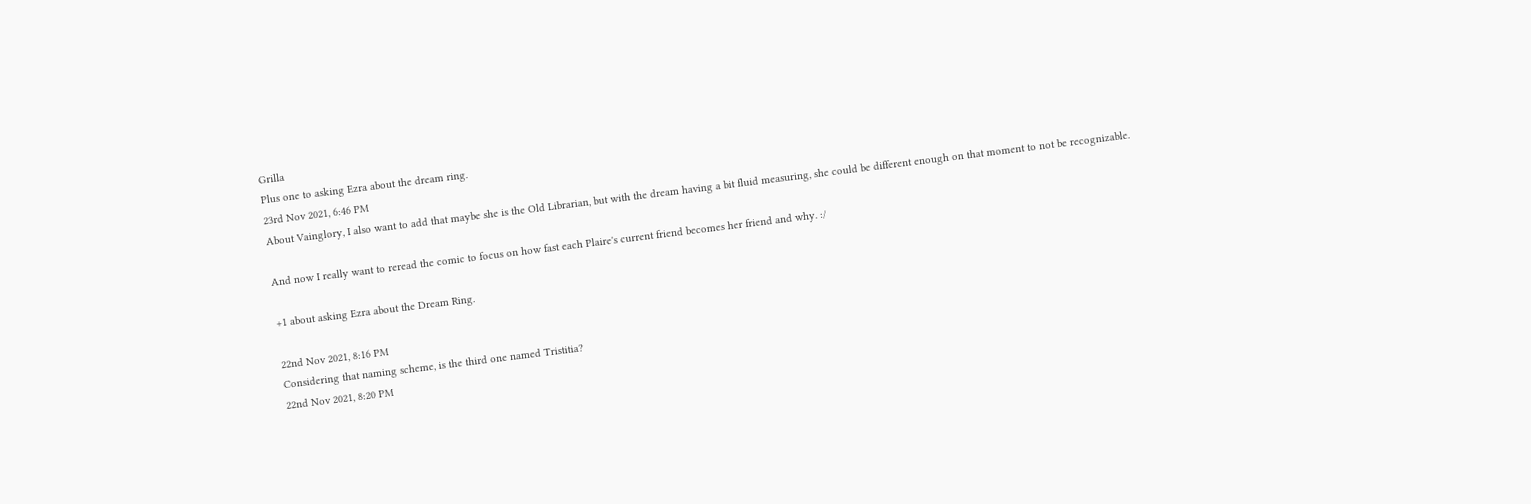Grilla
Plus one to asking Ezra about the dream ring.
23rd Nov 2021, 6:46 PM
About Vainglory, I also want to add that maybe she is the Old Librarian, but with the dream having a bit fluid measuring, she could be different enough on that moment to not be recognizable.

And now I really want to reread the comic to focus on how fast each Plaire's current friend becomes her friend and why. :/

+1 about asking Ezra about the Dream Ring.

22nd Nov 2021, 8:16 PM
Considering that naming scheme, is the third one named Tristitia?
22nd Nov 2021, 8:20 PM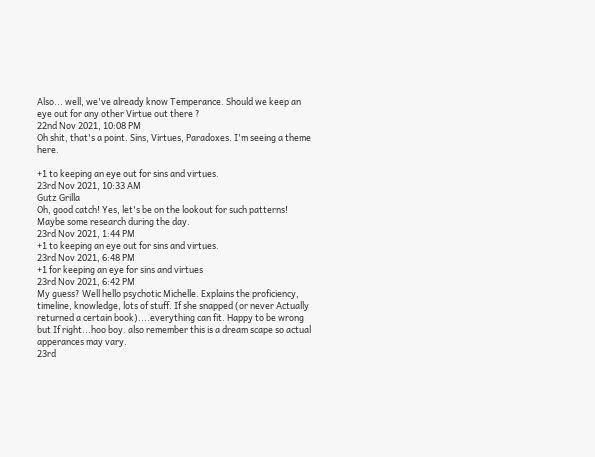Also... well, we've already know Temperance. Should we keep an eye out for any other Virtue out there ?
22nd Nov 2021, 10:08 PM
Oh shit, that's a point. Sins, Virtues, Paradoxes. I'm seeing a theme here.

+1 to keeping an eye out for sins and virtues.
23rd Nov 2021, 10:33 AM
Gutz Grilla
Oh, good catch! Yes, let's be on the lookout for such patterns! Maybe some research during the day.
23rd Nov 2021, 1:44 PM
+1 to keeping an eye out for sins and virtues.
23rd Nov 2021, 6:48 PM
+1 for keeping an eye for sins and virtues
23rd Nov 2021, 6:42 PM
My guess? Well hello psychotic Michelle. Explains the proficiency, timeline, knowledge, lots of stuff. If she snapped (or never Actually returned a certain book)....everything can fit. Happy to be wrong but If right...hoo boy. also remember this is a dream scape so actual apperances may vary.
23rd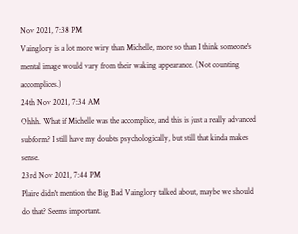Nov 2021, 7:38 PM
Vainglory is a lot more wiry than Michelle, more so than I think someone's mental image would vary from their waking appearance. (Not counting accomplices.)
24th Nov 2021, 7:34 AM
Ohhh. What if Michelle was the accomplice, and this is just a really advanced subform? I still have my doubts psychologically, but still that kinda makes sense.
23rd Nov 2021, 7:44 PM
Plaire didn't mention the Big Bad Vainglory talked about, maybe we should do that? Seems important.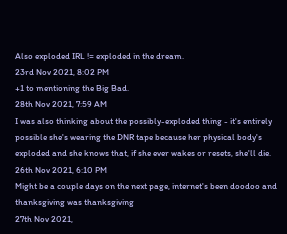Also exploded IRL != exploded in the dream.
23rd Nov 2021, 8:02 PM
+1 to mentioning the Big Bad.
28th Nov 2021, 7:59 AM
I was also thinking about the possibly-exploded thing - it's entirely possible she's wearing the DNR tape because her physical body's exploded and she knows that, if she ever wakes or resets, she'll die.
26th Nov 2021, 6:10 PM
Might be a couple days on the next page, internet's been doodoo and thanksgiving was thanksgiving
27th Nov 2021,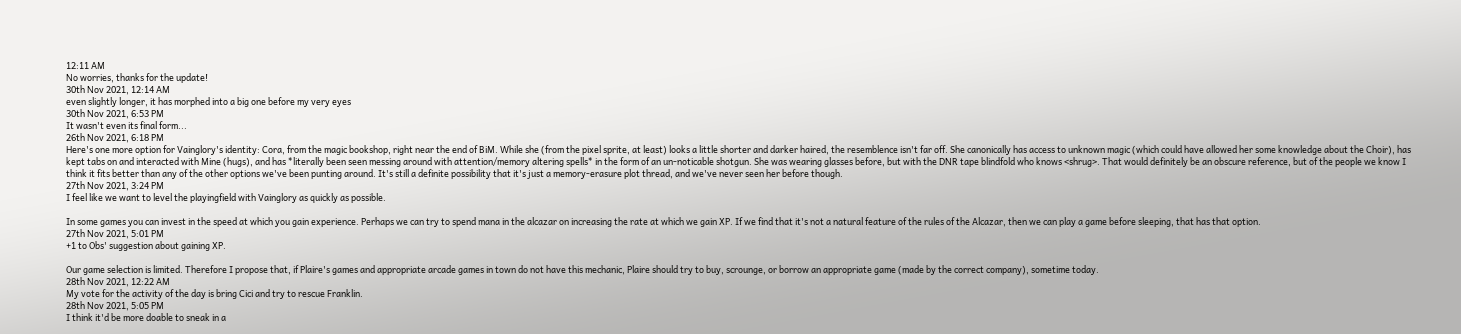12:11 AM
No worries, thanks for the update!
30th Nov 2021, 12:14 AM
even slightly longer, it has morphed into a big one before my very eyes
30th Nov 2021, 6:53 PM
It wasn't even its final form...
26th Nov 2021, 6:18 PM
Here's one more option for Vainglory's identity: Cora, from the magic bookshop, right near the end of BiM. While she (from the pixel sprite, at least) looks a little shorter and darker haired, the resemblence isn't far off. She canonically has access to unknown magic (which could have allowed her some knowledge about the Choir), has kept tabs on and interacted with Mine (hugs), and has *literally been seen messing around with attention/memory altering spells* in the form of an un-noticable shotgun. She was wearing glasses before, but with the DNR tape blindfold who knows <shrug>. That would definitely be an obscure reference, but of the people we know I think it fits better than any of the other options we've been punting around. It's still a definite possibility that it's just a memory-erasure plot thread, and we've never seen her before though.
27th Nov 2021, 3:24 PM
I feel like we want to level the playingfield with Vainglory as quickly as possible.

In some games you can invest in the speed at which you gain experience. Perhaps we can try to spend mana in the alcazar on increasing the rate at which we gain XP. If we find that it's not a natural feature of the rules of the Alcazar, then we can play a game before sleeping, that has that option.
27th Nov 2021, 5:01 PM
+1 to Obs' suggestion about gaining XP.

Our game selection is limited. Therefore I propose that, if Plaire's games and appropriate arcade games in town do not have this mechanic, Plaire should try to buy, scrounge, or borrow an appropriate game (made by the correct company), sometime today.
28th Nov 2021, 12:22 AM
My vote for the activity of the day is bring Cici and try to rescue Franklin.
28th Nov 2021, 5:05 PM
I think it'd be more doable to sneak in a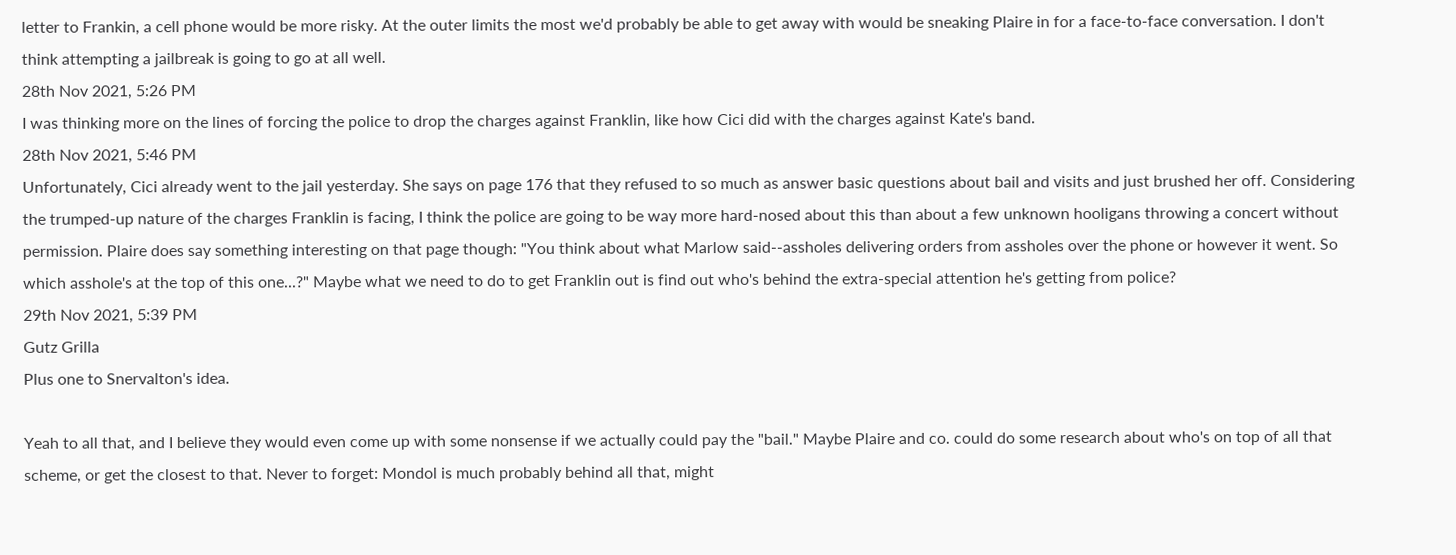letter to Frankin, a cell phone would be more risky. At the outer limits the most we'd probably be able to get away with would be sneaking Plaire in for a face-to-face conversation. I don't think attempting a jailbreak is going to go at all well.
28th Nov 2021, 5:26 PM
I was thinking more on the lines of forcing the police to drop the charges against Franklin, like how Cici did with the charges against Kate's band.
28th Nov 2021, 5:46 PM
Unfortunately, Cici already went to the jail yesterday. She says on page 176 that they refused to so much as answer basic questions about bail and visits and just brushed her off. Considering the trumped-up nature of the charges Franklin is facing, I think the police are going to be way more hard-nosed about this than about a few unknown hooligans throwing a concert without permission. Plaire does say something interesting on that page though: "You think about what Marlow said--assholes delivering orders from assholes over the phone or however it went. So which asshole's at the top of this one...?" Maybe what we need to do to get Franklin out is find out who's behind the extra-special attention he's getting from police?
29th Nov 2021, 5:39 PM
Gutz Grilla
Plus one to Snervalton's idea.

Yeah to all that, and I believe they would even come up with some nonsense if we actually could pay the "bail." Maybe Plaire and co. could do some research about who's on top of all that scheme, or get the closest to that. Never to forget: Mondol is much probably behind all that, might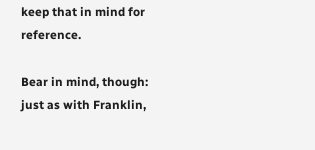keep that in mind for reference.

Bear in mind, though: just as with Franklin,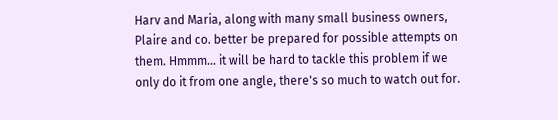Harv and Maria, along with many small business owners, Plaire and co. better be prepared for possible attempts on them. Hmmm... it will be hard to tackle this problem if we only do it from one angle, there's so much to watch out for.